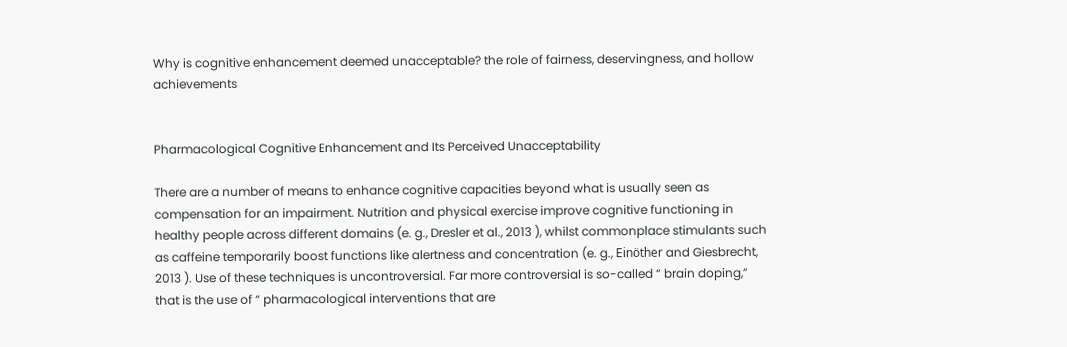Why is cognitive enhancement deemed unacceptable? the role of fairness, deservingness, and hollow achievements


Pharmacological Cognitive Enhancement and Its Perceived Unacceptability

There are a number of means to enhance cognitive capacities beyond what is usually seen as compensation for an impairment. Nutrition and physical exercise improve cognitive functioning in healthy people across different domains (e. g., Dresler et al., 2013 ), whilst commonplace stimulants such as caffeine temporarily boost functions like alertness and concentration (e. g., Einöther and Giesbrecht, 2013 ). Use of these techniques is uncontroversial. Far more controversial is so-called “ brain doping,” that is the use of “ pharmacological interventions that are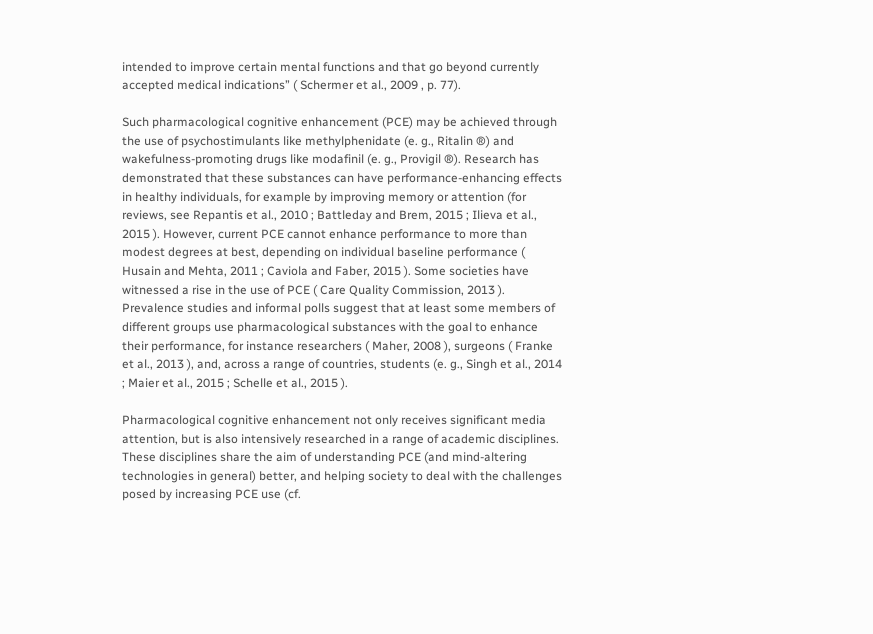intended to improve certain mental functions and that go beyond currently accepted medical indications” ( Schermer et al., 2009 , p. 77).

Such pharmacological cognitive enhancement (PCE) may be achieved through the use of psychostimulants like methylphenidate (e. g., Ritalin ®) and wakefulness-promoting drugs like modafinil (e. g., Provigil ®). Research has demonstrated that these substances can have performance-enhancing effects in healthy individuals, for example by improving memory or attention (for reviews, see Repantis et al., 2010 ; Battleday and Brem, 2015 ; Ilieva et al., 2015 ). However, current PCE cannot enhance performance to more than modest degrees at best, depending on individual baseline performance ( Husain and Mehta, 2011 ; Caviola and Faber, 2015 ). Some societies have witnessed a rise in the use of PCE ( Care Quality Commission, 2013 ). Prevalence studies and informal polls suggest that at least some members of different groups use pharmacological substances with the goal to enhance their performance, for instance researchers ( Maher, 2008 ), surgeons ( Franke et al., 2013 ), and, across a range of countries, students (e. g., Singh et al., 2014 ; Maier et al., 2015 ; Schelle et al., 2015 ).

Pharmacological cognitive enhancement not only receives significant media attention, but is also intensively researched in a range of academic disciplines. These disciplines share the aim of understanding PCE (and mind-altering technologies in general) better, and helping society to deal with the challenges posed by increasing PCE use (cf.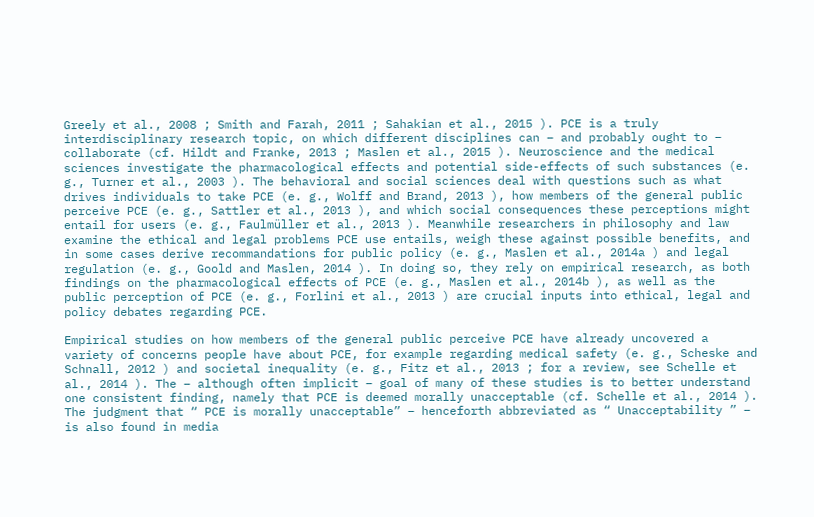Greely et al., 2008 ; Smith and Farah, 2011 ; Sahakian et al., 2015 ). PCE is a truly interdisciplinary research topic, on which different disciplines can – and probably ought to – collaborate (cf. Hildt and Franke, 2013 ; Maslen et al., 2015 ). Neuroscience and the medical sciences investigate the pharmacological effects and potential side-effects of such substances (e. g., Turner et al., 2003 ). The behavioral and social sciences deal with questions such as what drives individuals to take PCE (e. g., Wolff and Brand, 2013 ), how members of the general public perceive PCE (e. g., Sattler et al., 2013 ), and which social consequences these perceptions might entail for users (e. g., Faulmüller et al., 2013 ). Meanwhile researchers in philosophy and law examine the ethical and legal problems PCE use entails, weigh these against possible benefits, and in some cases derive recommandations for public policy (e. g., Maslen et al., 2014a ) and legal regulation (e. g., Goold and Maslen, 2014 ). In doing so, they rely on empirical research, as both findings on the pharmacological effects of PCE (e. g., Maslen et al., 2014b ), as well as the public perception of PCE (e. g., Forlini et al., 2013 ) are crucial inputs into ethical, legal and policy debates regarding PCE.

Empirical studies on how members of the general public perceive PCE have already uncovered a variety of concerns people have about PCE, for example regarding medical safety (e. g., Scheske and Schnall, 2012 ) and societal inequality (e. g., Fitz et al., 2013 ; for a review, see Schelle et al., 2014 ). The – although often implicit – goal of many of these studies is to better understand one consistent finding, namely that PCE is deemed morally unacceptable (cf. Schelle et al., 2014 ). The judgment that “ PCE is morally unacceptable” – henceforth abbreviated as “ Unacceptability ” – is also found in media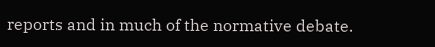reports and in much of the normative debate.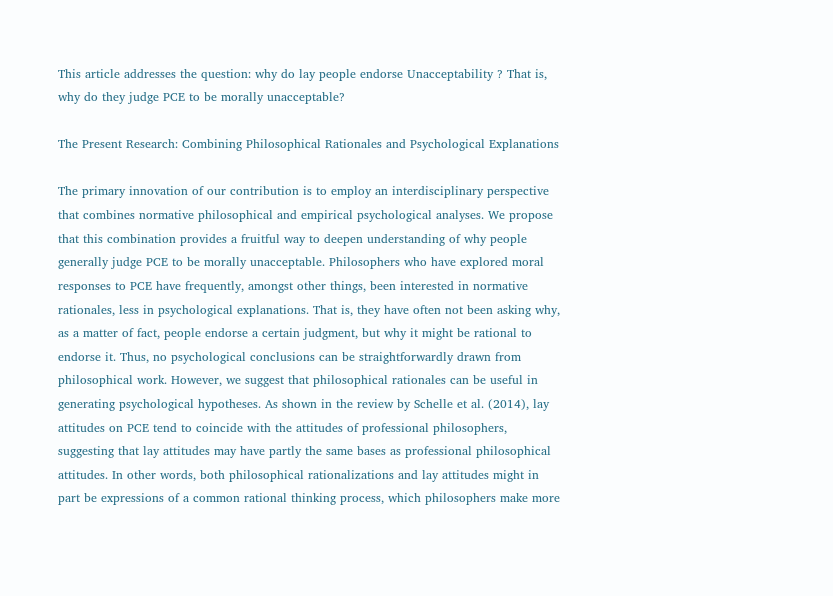This article addresses the question: why do lay people endorse Unacceptability ? That is, why do they judge PCE to be morally unacceptable?

The Present Research: Combining Philosophical Rationales and Psychological Explanations

The primary innovation of our contribution is to employ an interdisciplinary perspective that combines normative philosophical and empirical psychological analyses. We propose that this combination provides a fruitful way to deepen understanding of why people generally judge PCE to be morally unacceptable. Philosophers who have explored moral responses to PCE have frequently, amongst other things, been interested in normative rationales, less in psychological explanations. That is, they have often not been asking why, as a matter of fact, people endorse a certain judgment, but why it might be rational to endorse it. Thus, no psychological conclusions can be straightforwardly drawn from philosophical work. However, we suggest that philosophical rationales can be useful in generating psychological hypotheses. As shown in the review by Schelle et al. (2014), lay attitudes on PCE tend to coincide with the attitudes of professional philosophers, suggesting that lay attitudes may have partly the same bases as professional philosophical attitudes. In other words, both philosophical rationalizations and lay attitudes might in part be expressions of a common rational thinking process, which philosophers make more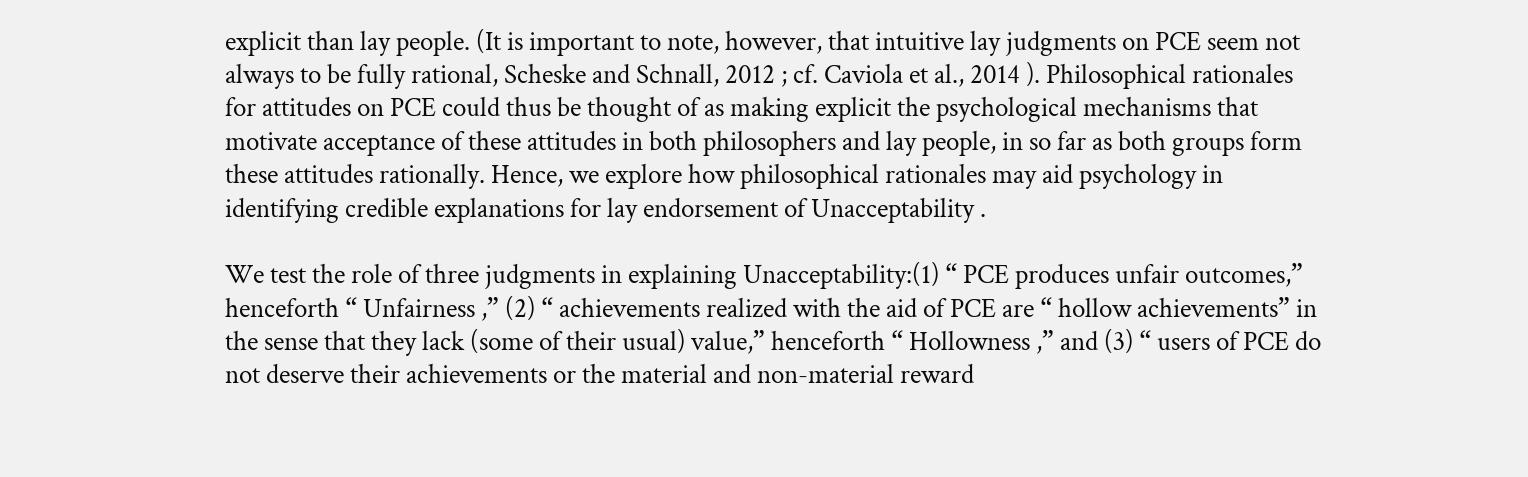explicit than lay people. (It is important to note, however, that intuitive lay judgments on PCE seem not always to be fully rational, Scheske and Schnall, 2012 ; cf. Caviola et al., 2014 ). Philosophical rationales for attitudes on PCE could thus be thought of as making explicit the psychological mechanisms that motivate acceptance of these attitudes in both philosophers and lay people, in so far as both groups form these attitudes rationally. Hence, we explore how philosophical rationales may aid psychology in identifying credible explanations for lay endorsement of Unacceptability .

We test the role of three judgments in explaining Unacceptability:(1) “ PCE produces unfair outcomes,” henceforth “ Unfairness ,” (2) “ achievements realized with the aid of PCE are “ hollow achievements” in the sense that they lack (some of their usual) value,” henceforth “ Hollowness ,” and (3) “ users of PCE do not deserve their achievements or the material and non-material reward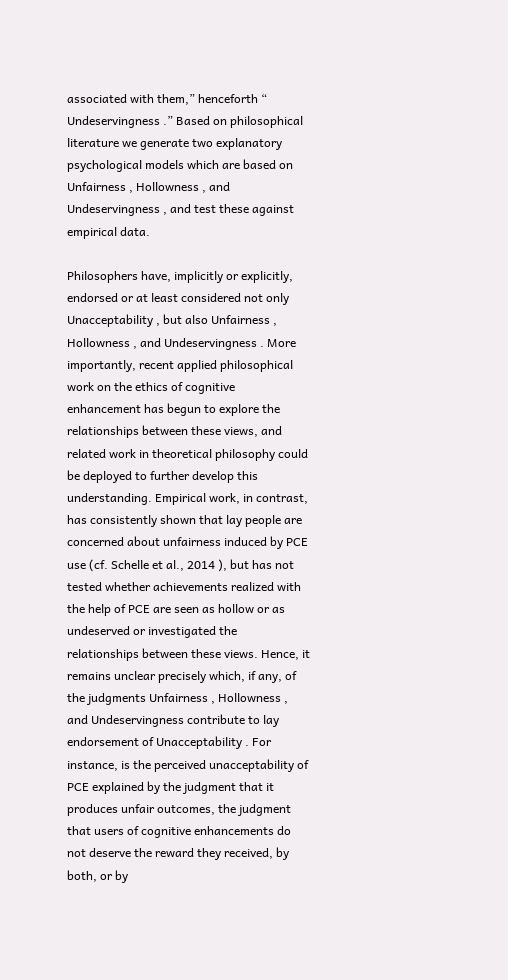associated with them,” henceforth “ Undeservingness .” Based on philosophical literature we generate two explanatory psychological models which are based on Unfairness , Hollowness , and Undeservingness , and test these against empirical data.

Philosophers have, implicitly or explicitly, endorsed or at least considered not only Unacceptability , but also Unfairness , Hollowness , and Undeservingness . More importantly, recent applied philosophical work on the ethics of cognitive enhancement has begun to explore the relationships between these views, and related work in theoretical philosophy could be deployed to further develop this understanding. Empirical work, in contrast, has consistently shown that lay people are concerned about unfairness induced by PCE use (cf. Schelle et al., 2014 ), but has not tested whether achievements realized with the help of PCE are seen as hollow or as undeserved or investigated the relationships between these views. Hence, it remains unclear precisely which, if any, of the judgments Unfairness , Hollowness , and Undeservingness contribute to lay endorsement of Unacceptability . For instance, is the perceived unacceptability of PCE explained by the judgment that it produces unfair outcomes, the judgment that users of cognitive enhancements do not deserve the reward they received, by both, or by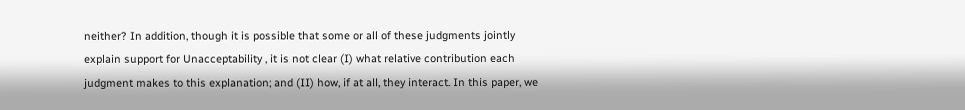neither? In addition, though it is possible that some or all of these judgments jointly explain support for Unacceptability , it is not clear (I) what relative contribution each judgment makes to this explanation; and (II) how, if at all, they interact. In this paper, we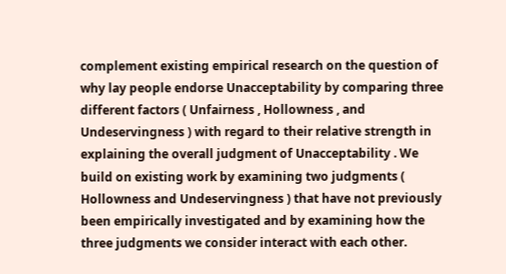complement existing empirical research on the question of why lay people endorse Unacceptability by comparing three different factors ( Unfairness , Hollowness , and Undeservingness ) with regard to their relative strength in explaining the overall judgment of Unacceptability . We build on existing work by examining two judgments ( Hollowness and Undeservingness ) that have not previously been empirically investigated and by examining how the three judgments we consider interact with each other.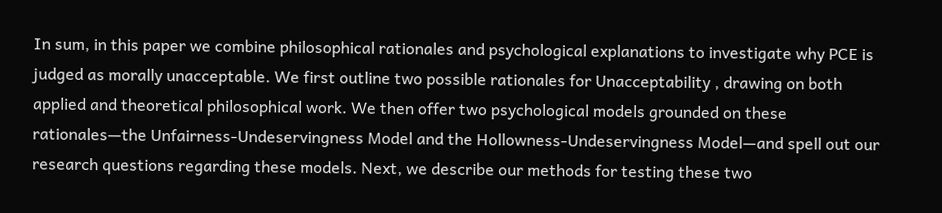In sum, in this paper we combine philosophical rationales and psychological explanations to investigate why PCE is judged as morally unacceptable. We first outline two possible rationales for Unacceptability , drawing on both applied and theoretical philosophical work. We then offer two psychological models grounded on these rationales—the Unfairness-Undeservingness Model and the Hollowness-Undeservingness Model—and spell out our research questions regarding these models. Next, we describe our methods for testing these two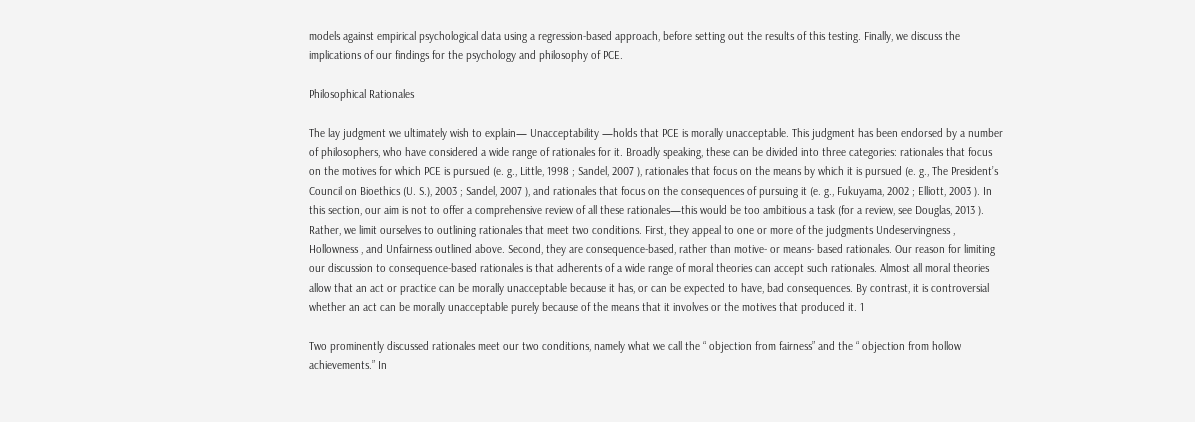models against empirical psychological data using a regression-based approach, before setting out the results of this testing. Finally, we discuss the implications of our findings for the psychology and philosophy of PCE.

Philosophical Rationales

The lay judgment we ultimately wish to explain— Unacceptability —holds that PCE is morally unacceptable. This judgment has been endorsed by a number of philosophers, who have considered a wide range of rationales for it. Broadly speaking, these can be divided into three categories: rationales that focus on the motives for which PCE is pursued (e. g., Little, 1998 ; Sandel, 2007 ), rationales that focus on the means by which it is pursued (e. g., The President’s Council on Bioethics (U. S.), 2003 ; Sandel, 2007 ), and rationales that focus on the consequences of pursuing it (e. g., Fukuyama, 2002 ; Elliott, 2003 ). In this section, our aim is not to offer a comprehensive review of all these rationales—this would be too ambitious a task (for a review, see Douglas, 2013 ). Rather, we limit ourselves to outlining rationales that meet two conditions. First, they appeal to one or more of the judgments Undeservingness , Hollowness , and Unfairness outlined above. Second, they are consequence-based, rather than motive- or means- based rationales. Our reason for limiting our discussion to consequence-based rationales is that adherents of a wide range of moral theories can accept such rationales. Almost all moral theories allow that an act or practice can be morally unacceptable because it has, or can be expected to have, bad consequences. By contrast, it is controversial whether an act can be morally unacceptable purely because of the means that it involves or the motives that produced it. 1

Two prominently discussed rationales meet our two conditions, namely what we call the “ objection from fairness” and the “ objection from hollow achievements.” In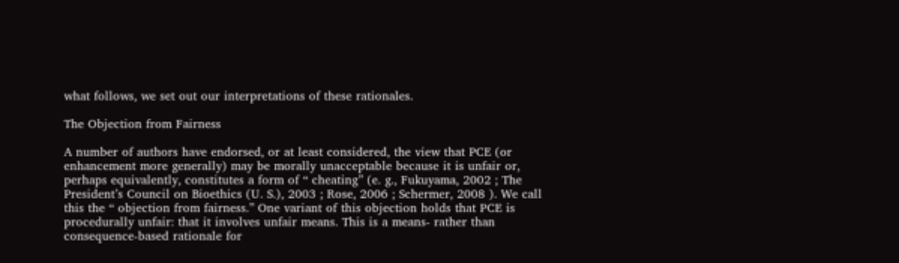what follows, we set out our interpretations of these rationales.

The Objection from Fairness

A number of authors have endorsed, or at least considered, the view that PCE (or enhancement more generally) may be morally unacceptable because it is unfair or, perhaps equivalently, constitutes a form of “ cheating” (e. g., Fukuyama, 2002 ; The President’s Council on Bioethics (U. S.), 2003 ; Rose, 2006 ; Schermer, 2008 ). We call this the “ objection from fairness.” One variant of this objection holds that PCE is procedurally unfair: that it involves unfair means. This is a means- rather than consequence-based rationale for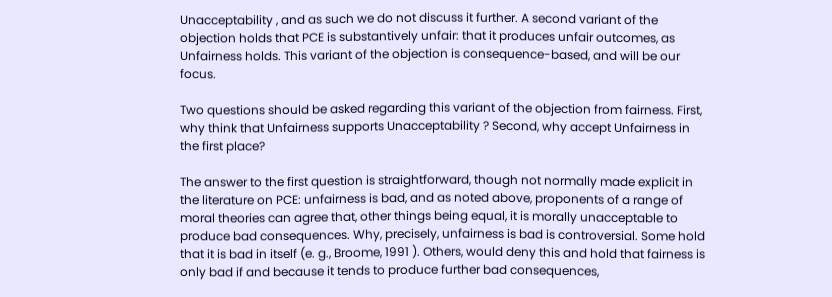Unacceptability , and as such we do not discuss it further. A second variant of the objection holds that PCE is substantively unfair: that it produces unfair outcomes, as Unfairness holds. This variant of the objection is consequence-based, and will be our focus.

Two questions should be asked regarding this variant of the objection from fairness. First, why think that Unfairness supports Unacceptability ? Second, why accept Unfairness in the first place?

The answer to the first question is straightforward, though not normally made explicit in the literature on PCE: unfairness is bad, and as noted above, proponents of a range of moral theories can agree that, other things being equal, it is morally unacceptable to produce bad consequences. Why, precisely, unfairness is bad is controversial. Some hold that it is bad in itself (e. g., Broome, 1991 ). Others, would deny this and hold that fairness is only bad if and because it tends to produce further bad consequences,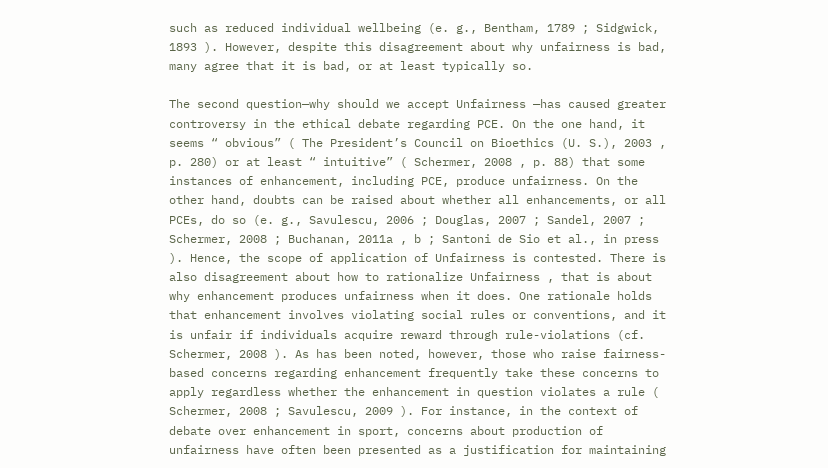such as reduced individual wellbeing (e. g., Bentham, 1789 ; Sidgwick, 1893 ). However, despite this disagreement about why unfairness is bad, many agree that it is bad, or at least typically so.

The second question—why should we accept Unfairness —has caused greater controversy in the ethical debate regarding PCE. On the one hand, it seems “ obvious” ( The President’s Council on Bioethics (U. S.), 2003 , p. 280) or at least “ intuitive” ( Schermer, 2008 , p. 88) that some instances of enhancement, including PCE, produce unfairness. On the other hand, doubts can be raised about whether all enhancements, or all PCEs, do so (e. g., Savulescu, 2006 ; Douglas, 2007 ; Sandel, 2007 ; Schermer, 2008 ; Buchanan, 2011a , b ; Santoni de Sio et al., in press ). Hence, the scope of application of Unfairness is contested. There is also disagreement about how to rationalize Unfairness , that is about why enhancement produces unfairness when it does. One rationale holds that enhancement involves violating social rules or conventions, and it is unfair if individuals acquire reward through rule-violations (cf. Schermer, 2008 ). As has been noted, however, those who raise fairness-based concerns regarding enhancement frequently take these concerns to apply regardless whether the enhancement in question violates a rule ( Schermer, 2008 ; Savulescu, 2009 ). For instance, in the context of debate over enhancement in sport, concerns about production of unfairness have often been presented as a justification for maintaining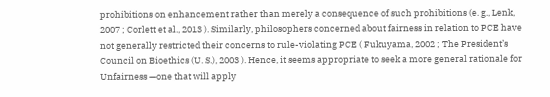prohibitions on enhancement rather than merely a consequence of such prohibitions (e. g., Lenk, 2007 ; Corlett et al., 2013 ). Similarly, philosophers concerned about fairness in relation to PCE have not generally restricted their concerns to rule-violating PCE ( Fukuyama, 2002 ; The President’s Council on Bioethics (U. S.), 2003 ). Hence, it seems appropriate to seek a more general rationale for Unfairness —one that will apply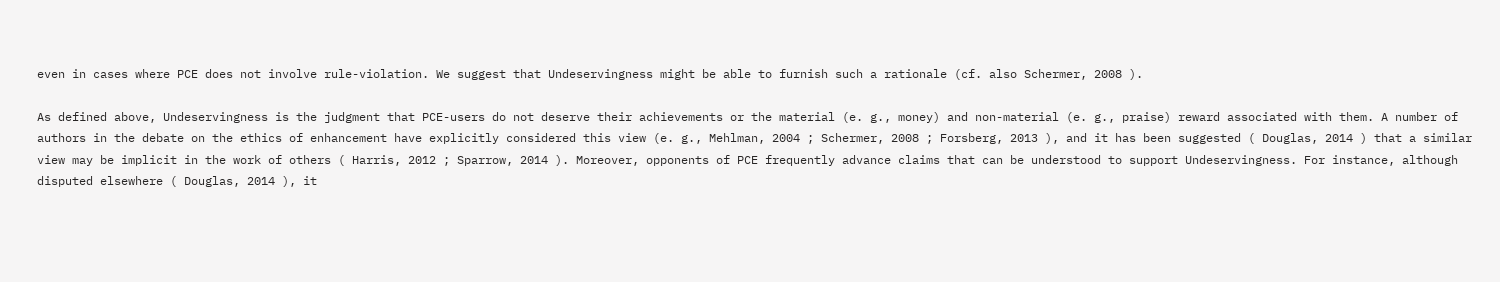even in cases where PCE does not involve rule-violation. We suggest that Undeservingness might be able to furnish such a rationale (cf. also Schermer, 2008 ).

As defined above, Undeservingness is the judgment that PCE-users do not deserve their achievements or the material (e. g., money) and non-material (e. g., praise) reward associated with them. A number of authors in the debate on the ethics of enhancement have explicitly considered this view (e. g., Mehlman, 2004 ; Schermer, 2008 ; Forsberg, 2013 ), and it has been suggested ( Douglas, 2014 ) that a similar view may be implicit in the work of others ( Harris, 2012 ; Sparrow, 2014 ). Moreover, opponents of PCE frequently advance claims that can be understood to support Undeservingness. For instance, although disputed elsewhere ( Douglas, 2014 ), it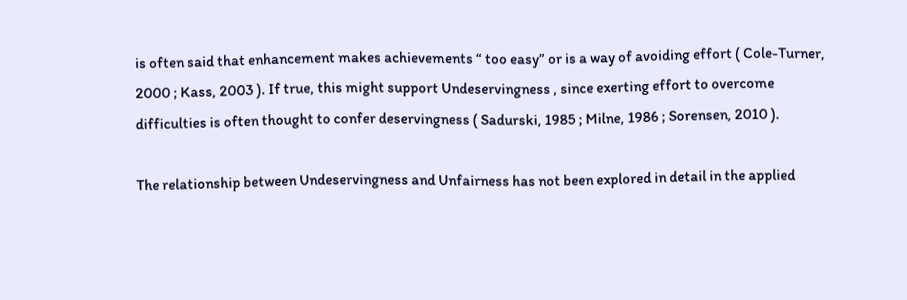is often said that enhancement makes achievements “ too easy” or is a way of avoiding effort ( Cole-Turner, 2000 ; Kass, 2003 ). If true, this might support Undeservingness , since exerting effort to overcome difficulties is often thought to confer deservingness ( Sadurski, 1985 ; Milne, 1986 ; Sorensen, 2010 ).

The relationship between Undeservingness and Unfairness has not been explored in detail in the applied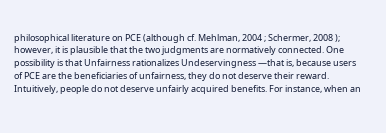philosophical literature on PCE (although cf. Mehlman, 2004 ; Schermer, 2008 ); however, it is plausible that the two judgments are normatively connected. One possibility is that Unfairness rationalizes Undeservingness —that is, because users of PCE are the beneficiaries of unfairness, they do not deserve their reward. Intuitively, people do not deserve unfairly acquired benefits. For instance, when an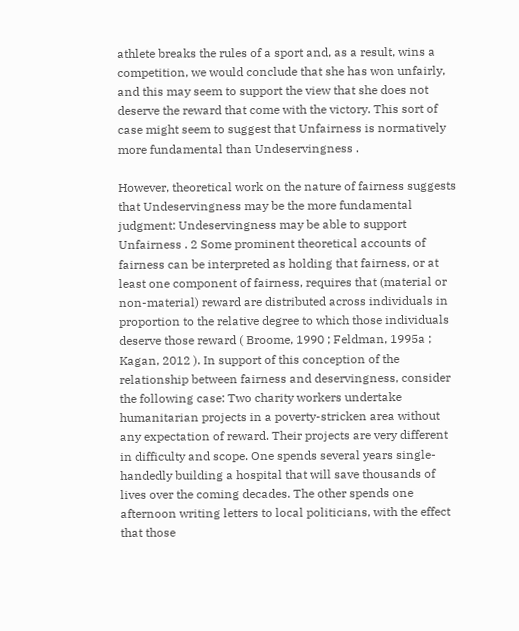athlete breaks the rules of a sport and, as a result, wins a competition, we would conclude that she has won unfairly, and this may seem to support the view that she does not deserve the reward that come with the victory. This sort of case might seem to suggest that Unfairness is normatively more fundamental than Undeservingness .

However, theoretical work on the nature of fairness suggests that Undeservingness may be the more fundamental judgment: Undeservingness may be able to support Unfairness . 2 Some prominent theoretical accounts of fairness can be interpreted as holding that fairness, or at least one component of fairness, requires that (material or non-material) reward are distributed across individuals in proportion to the relative degree to which those individuals deserve those reward ( Broome, 1990 ; Feldman, 1995a ; Kagan, 2012 ). In support of this conception of the relationship between fairness and deservingness, consider the following case: Two charity workers undertake humanitarian projects in a poverty-stricken area without any expectation of reward. Their projects are very different in difficulty and scope. One spends several years single-handedly building a hospital that will save thousands of lives over the coming decades. The other spends one afternoon writing letters to local politicians, with the effect that those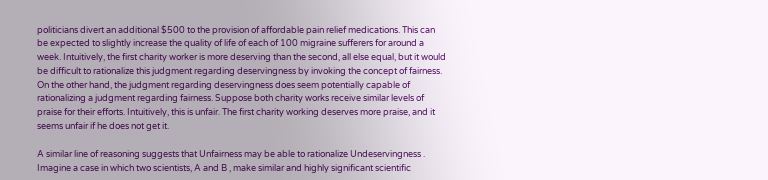politicians divert an additional $500 to the provision of affordable pain relief medications. This can be expected to slightly increase the quality of life of each of 100 migraine sufferers for around a week. Intuitively, the first charity worker is more deserving than the second, all else equal, but it would be difficult to rationalize this judgment regarding deservingness by invoking the concept of fairness. On the other hand, the judgment regarding deservingness does seem potentially capable of rationalizing a judgment regarding fairness. Suppose both charity works receive similar levels of praise for their efforts. Intuitively, this is unfair. The first charity working deserves more praise, and it seems unfair if he does not get it.

A similar line of reasoning suggests that Unfairness may be able to rationalize Undeservingness . Imagine a case in which two scientists, A and B , make similar and highly significant scientific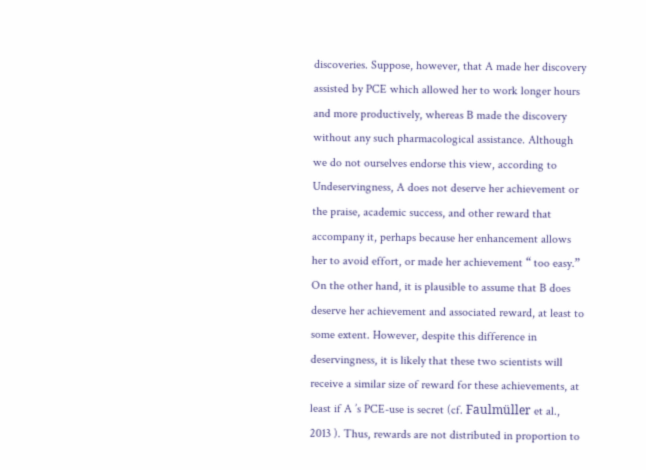discoveries. Suppose, however, that A made her discovery assisted by PCE which allowed her to work longer hours and more productively, whereas B made the discovery without any such pharmacological assistance. Although we do not ourselves endorse this view, according to Undeservingness, A does not deserve her achievement or the praise, academic success, and other reward that accompany it, perhaps because her enhancement allows her to avoid effort, or made her achievement “ too easy.” On the other hand, it is plausible to assume that B does deserve her achievement and associated reward, at least to some extent. However, despite this difference in deservingness, it is likely that these two scientists will receive a similar size of reward for these achievements, at least if A ’s PCE-use is secret (cf. Faulmüller et al., 2013 ). Thus, rewards are not distributed in proportion to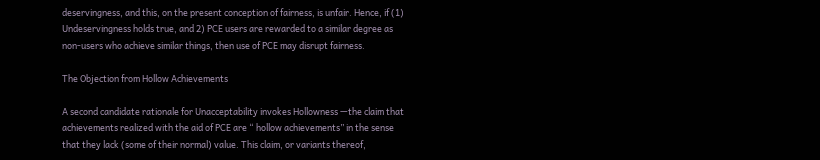deservingness, and this, on the present conception of fairness, is unfair. Hence, if (1) Undeservingness holds true, and 2) PCE users are rewarded to a similar degree as non-users who achieve similar things, then use of PCE may disrupt fairness.

The Objection from Hollow Achievements

A second candidate rationale for Unacceptability invokes Hollowness —the claim that achievements realized with the aid of PCE are “ hollow achievements” in the sense that they lack (some of their normal) value. This claim, or variants thereof,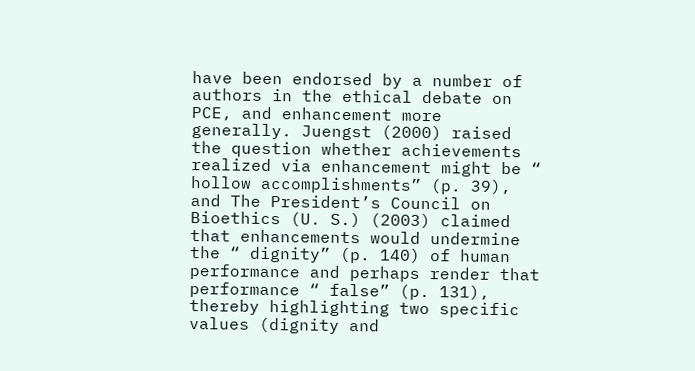have been endorsed by a number of authors in the ethical debate on PCE, and enhancement more generally. Juengst (2000) raised the question whether achievements realized via enhancement might be “ hollow accomplishments” (p. 39), and The President’s Council on Bioethics (U. S.) (2003) claimed that enhancements would undermine the “ dignity” (p. 140) of human performance and perhaps render that performance “ false” (p. 131), thereby highlighting two specific values (dignity and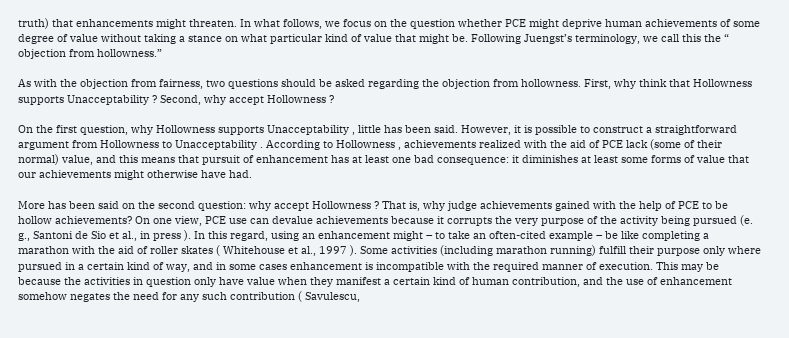truth) that enhancements might threaten. In what follows, we focus on the question whether PCE might deprive human achievements of some degree of value without taking a stance on what particular kind of value that might be. Following Juengst’s terminology, we call this the “ objection from hollowness.”

As with the objection from fairness, two questions should be asked regarding the objection from hollowness. First, why think that Hollowness supports Unacceptability ? Second, why accept Hollowness ?

On the first question, why Hollowness supports Unacceptability , little has been said. However, it is possible to construct a straightforward argument from Hollowness to Unacceptability . According to Hollowness , achievements realized with the aid of PCE lack (some of their normal) value, and this means that pursuit of enhancement has at least one bad consequence: it diminishes at least some forms of value that our achievements might otherwise have had.

More has been said on the second question: why accept Hollowness ? That is, why judge achievements gained with the help of PCE to be hollow achievements? On one view, PCE use can devalue achievements because it corrupts the very purpose of the activity being pursued (e. g., Santoni de Sio et al., in press ). In this regard, using an enhancement might – to take an often-cited example – be like completing a marathon with the aid of roller skates ( Whitehouse et al., 1997 ). Some activities (including marathon running) fulfill their purpose only where pursued in a certain kind of way, and in some cases enhancement is incompatible with the required manner of execution. This may be because the activities in question only have value when they manifest a certain kind of human contribution, and the use of enhancement somehow negates the need for any such contribution ( Savulescu,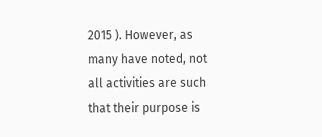2015 ). However, as many have noted, not all activities are such that their purpose is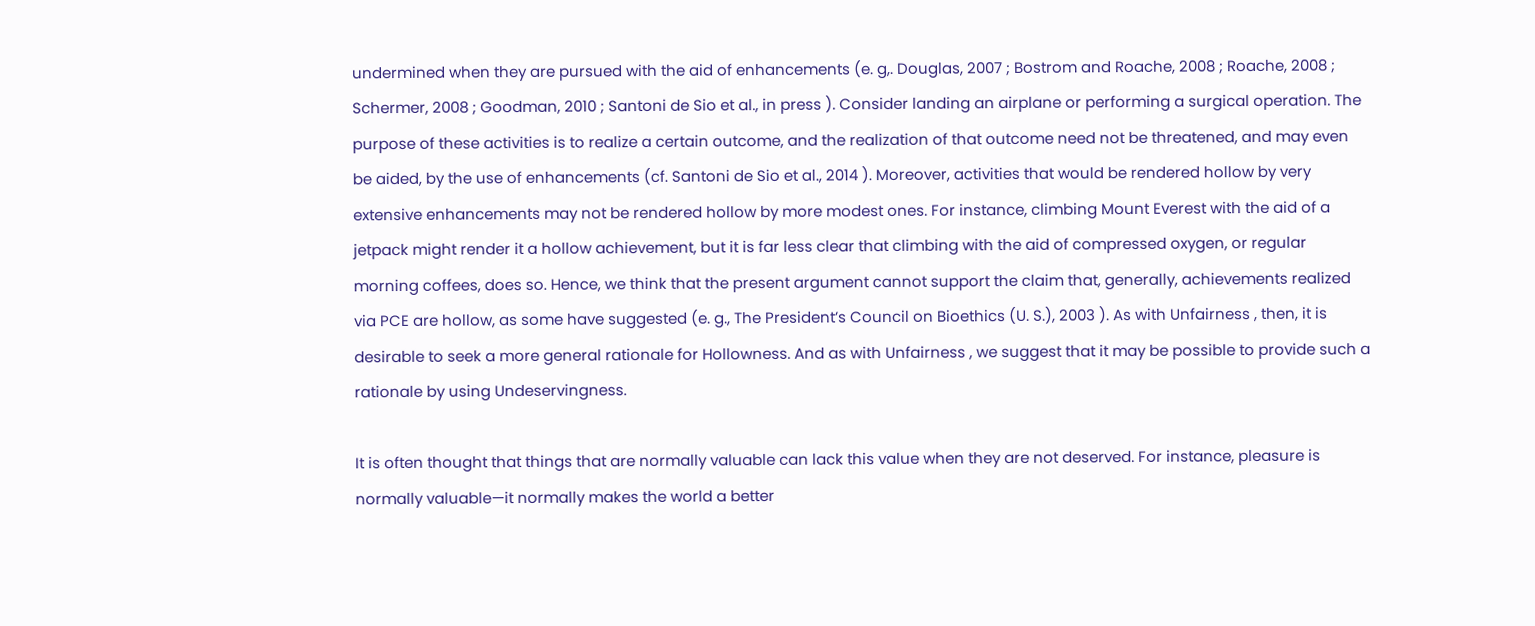undermined when they are pursued with the aid of enhancements (e. g,. Douglas, 2007 ; Bostrom and Roache, 2008 ; Roache, 2008 ; Schermer, 2008 ; Goodman, 2010 ; Santoni de Sio et al., in press ). Consider landing an airplane or performing a surgical operation. The purpose of these activities is to realize a certain outcome, and the realization of that outcome need not be threatened, and may even be aided, by the use of enhancements (cf. Santoni de Sio et al., 2014 ). Moreover, activities that would be rendered hollow by very extensive enhancements may not be rendered hollow by more modest ones. For instance, climbing Mount Everest with the aid of a jetpack might render it a hollow achievement, but it is far less clear that climbing with the aid of compressed oxygen, or regular morning coffees, does so. Hence, we think that the present argument cannot support the claim that, generally, achievements realized via PCE are hollow, as some have suggested (e. g., The President’s Council on Bioethics (U. S.), 2003 ). As with Unfairness , then, it is desirable to seek a more general rationale for Hollowness. And as with Unfairness , we suggest that it may be possible to provide such a rationale by using Undeservingness.

It is often thought that things that are normally valuable can lack this value when they are not deserved. For instance, pleasure is normally valuable—it normally makes the world a better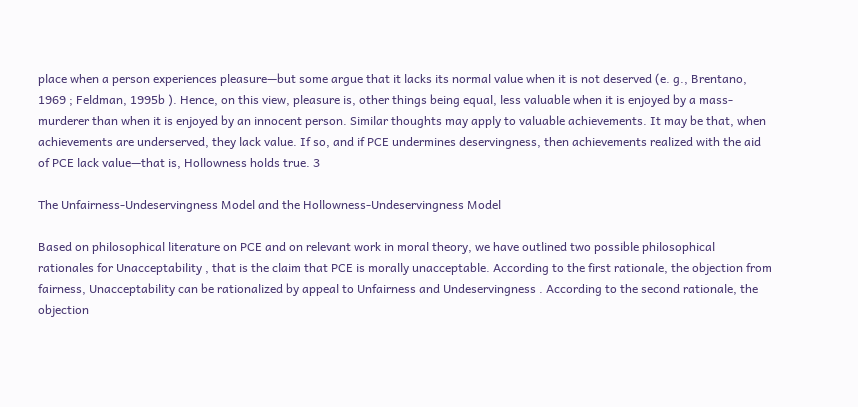place when a person experiences pleasure—but some argue that it lacks its normal value when it is not deserved (e. g., Brentano, 1969 ; Feldman, 1995b ). Hence, on this view, pleasure is, other things being equal, less valuable when it is enjoyed by a mass-murderer than when it is enjoyed by an innocent person. Similar thoughts may apply to valuable achievements. It may be that, when achievements are underserved, they lack value. If so, and if PCE undermines deservingness, then achievements realized with the aid of PCE lack value—that is, Hollowness holds true. 3

The Unfairness-Undeservingness Model and the Hollowness-Undeservingness Model

Based on philosophical literature on PCE and on relevant work in moral theory, we have outlined two possible philosophical rationales for Unacceptability , that is the claim that PCE is morally unacceptable. According to the first rationale, the objection from fairness, Unacceptability can be rationalized by appeal to Unfairness and Undeservingness . According to the second rationale, the objection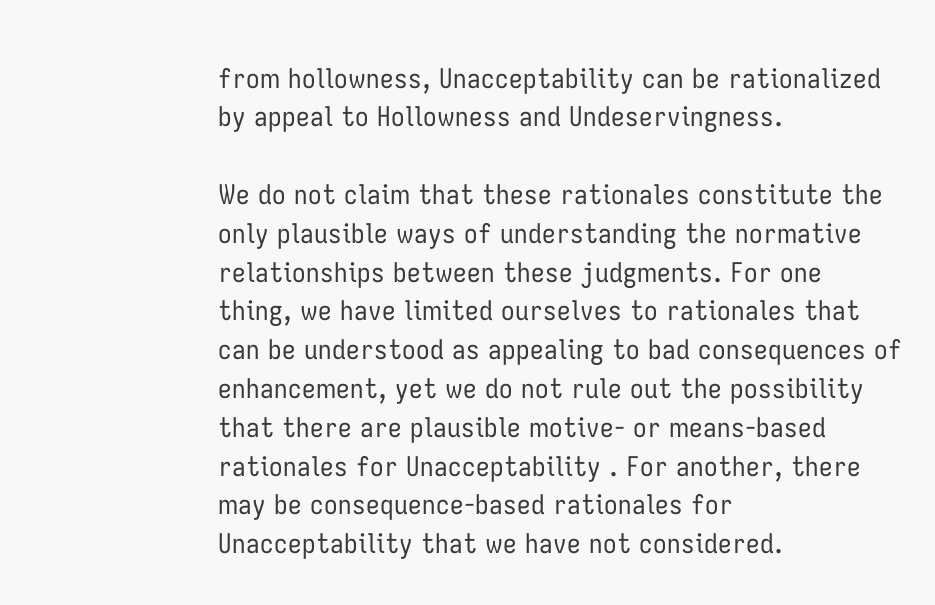from hollowness, Unacceptability can be rationalized by appeal to Hollowness and Undeservingness.

We do not claim that these rationales constitute the only plausible ways of understanding the normative relationships between these judgments. For one thing, we have limited ourselves to rationales that can be understood as appealing to bad consequences of enhancement, yet we do not rule out the possibility that there are plausible motive- or means-based rationales for Unacceptability . For another, there may be consequence-based rationales for Unacceptability that we have not considered.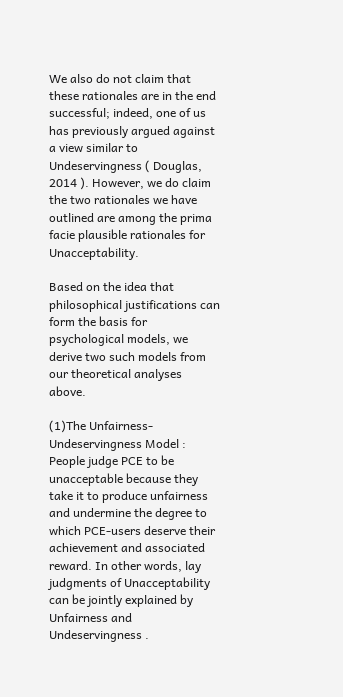We also do not claim that these rationales are in the end successful; indeed, one of us has previously argued against a view similar to Undeservingness ( Douglas, 2014 ). However, we do claim the two rationales we have outlined are among the prima facie plausible rationales for Unacceptability.

Based on the idea that philosophical justifications can form the basis for psychological models, we derive two such models from our theoretical analyses above.

(1)The Unfairness-Undeservingness Model : People judge PCE to be unacceptable because they take it to produce unfairness and undermine the degree to which PCE-users deserve their achievement and associated reward. In other words, lay judgments of Unacceptability can be jointly explained by Unfairness and Undeservingness .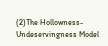(2)The Hollowness-Undeservingness Model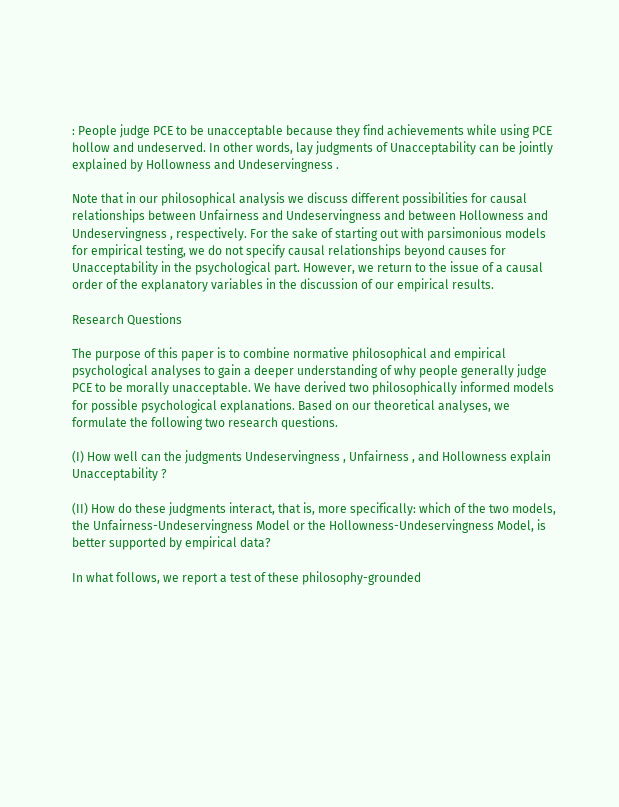: People judge PCE to be unacceptable because they find achievements while using PCE hollow and undeserved. In other words, lay judgments of Unacceptability can be jointly explained by Hollowness and Undeservingness .

Note that in our philosophical analysis we discuss different possibilities for causal relationships between Unfairness and Undeservingness and between Hollowness and Undeservingness , respectively. For the sake of starting out with parsimonious models for empirical testing, we do not specify causal relationships beyond causes for Unacceptability in the psychological part. However, we return to the issue of a causal order of the explanatory variables in the discussion of our empirical results.

Research Questions

The purpose of this paper is to combine normative philosophical and empirical psychological analyses to gain a deeper understanding of why people generally judge PCE to be morally unacceptable. We have derived two philosophically informed models for possible psychological explanations. Based on our theoretical analyses, we formulate the following two research questions.

(I) How well can the judgments Undeservingness , Unfairness , and Hollowness explain Unacceptability ?

(II) How do these judgments interact, that is, more specifically: which of the two models, the Unfairness-Undeservingness Model or the Hollowness-Undeservingness Model, is better supported by empirical data?

In what follows, we report a test of these philosophy-grounded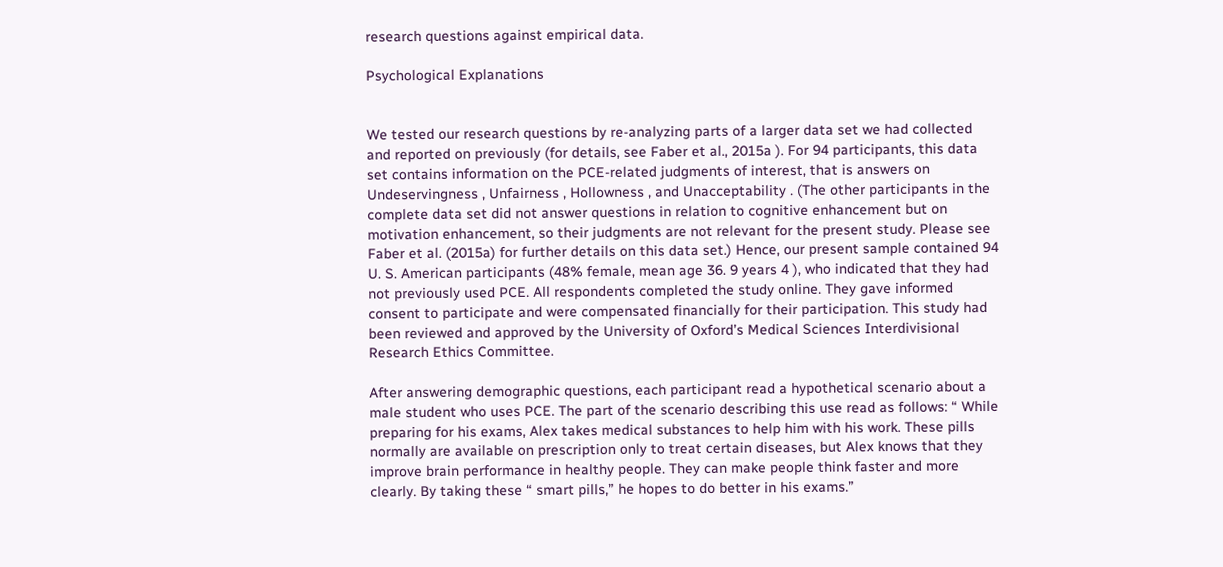research questions against empirical data.

Psychological Explanations


We tested our research questions by re-analyzing parts of a larger data set we had collected and reported on previously (for details, see Faber et al., 2015a ). For 94 participants, this data set contains information on the PCE-related judgments of interest, that is answers on Undeservingness , Unfairness , Hollowness , and Unacceptability . (The other participants in the complete data set did not answer questions in relation to cognitive enhancement but on motivation enhancement, so their judgments are not relevant for the present study. Please see Faber et al. (2015a) for further details on this data set.) Hence, our present sample contained 94 U. S. American participants (48% female, mean age 36. 9 years 4 ), who indicated that they had not previously used PCE. All respondents completed the study online. They gave informed consent to participate and were compensated financially for their participation. This study had been reviewed and approved by the University of Oxford’s Medical Sciences Interdivisional Research Ethics Committee.

After answering demographic questions, each participant read a hypothetical scenario about a male student who uses PCE. The part of the scenario describing this use read as follows: “ While preparing for his exams, Alex takes medical substances to help him with his work. These pills normally are available on prescription only to treat certain diseases, but Alex knows that they improve brain performance in healthy people. They can make people think faster and more clearly. By taking these “ smart pills,” he hopes to do better in his exams.”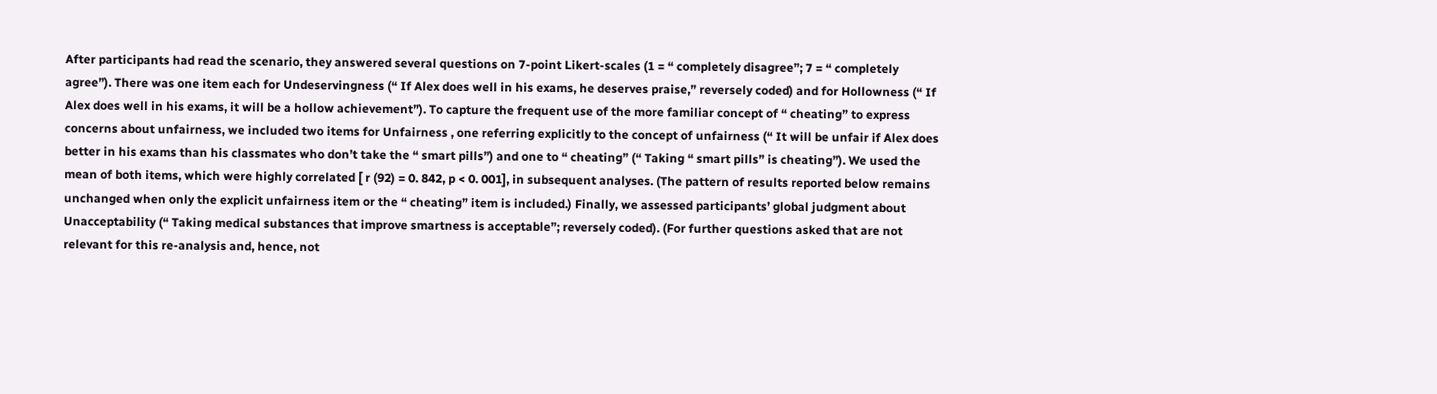After participants had read the scenario, they answered several questions on 7-point Likert-scales (1 = “ completely disagree”; 7 = “ completely agree”). There was one item each for Undeservingness (“ If Alex does well in his exams, he deserves praise,” reversely coded) and for Hollowness (“ If Alex does well in his exams, it will be a hollow achievement”). To capture the frequent use of the more familiar concept of “ cheating” to express concerns about unfairness, we included two items for Unfairness , one referring explicitly to the concept of unfairness (“ It will be unfair if Alex does better in his exams than his classmates who don’t take the “ smart pills”) and one to “ cheating” (“ Taking “ smart pills” is cheating”). We used the mean of both items, which were highly correlated [ r (92) = 0. 842, p < 0. 001], in subsequent analyses. (The pattern of results reported below remains unchanged when only the explicit unfairness item or the “ cheating” item is included.) Finally, we assessed participants’ global judgment about Unacceptability (“ Taking medical substances that improve smartness is acceptable”; reversely coded). (For further questions asked that are not relevant for this re-analysis and, hence, not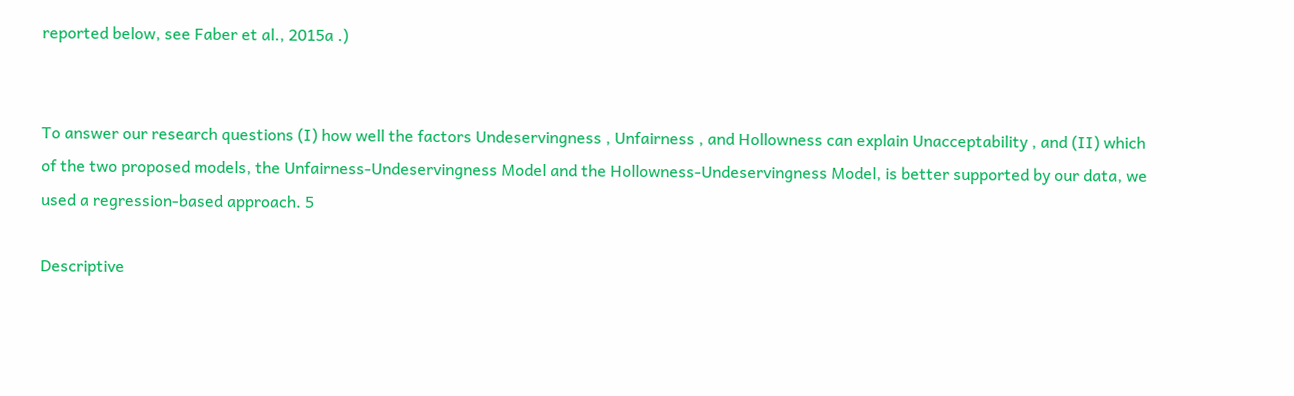reported below, see Faber et al., 2015a .)


To answer our research questions (I) how well the factors Undeservingness , Unfairness , and Hollowness can explain Unacceptability , and (II) which of the two proposed models, the Unfairness-Undeservingness Model and the Hollowness-Undeservingness Model, is better supported by our data, we used a regression-based approach. 5

Descriptive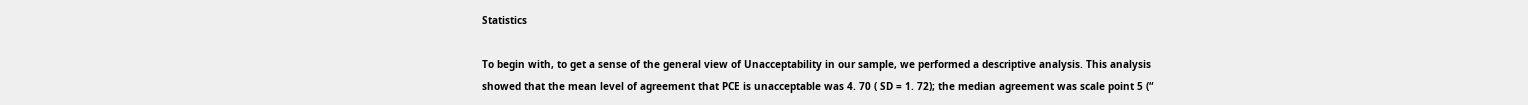Statistics

To begin with, to get a sense of the general view of Unacceptability in our sample, we performed a descriptive analysis. This analysis showed that the mean level of agreement that PCE is unacceptable was 4. 70 ( SD = 1. 72); the median agreement was scale point 5 (“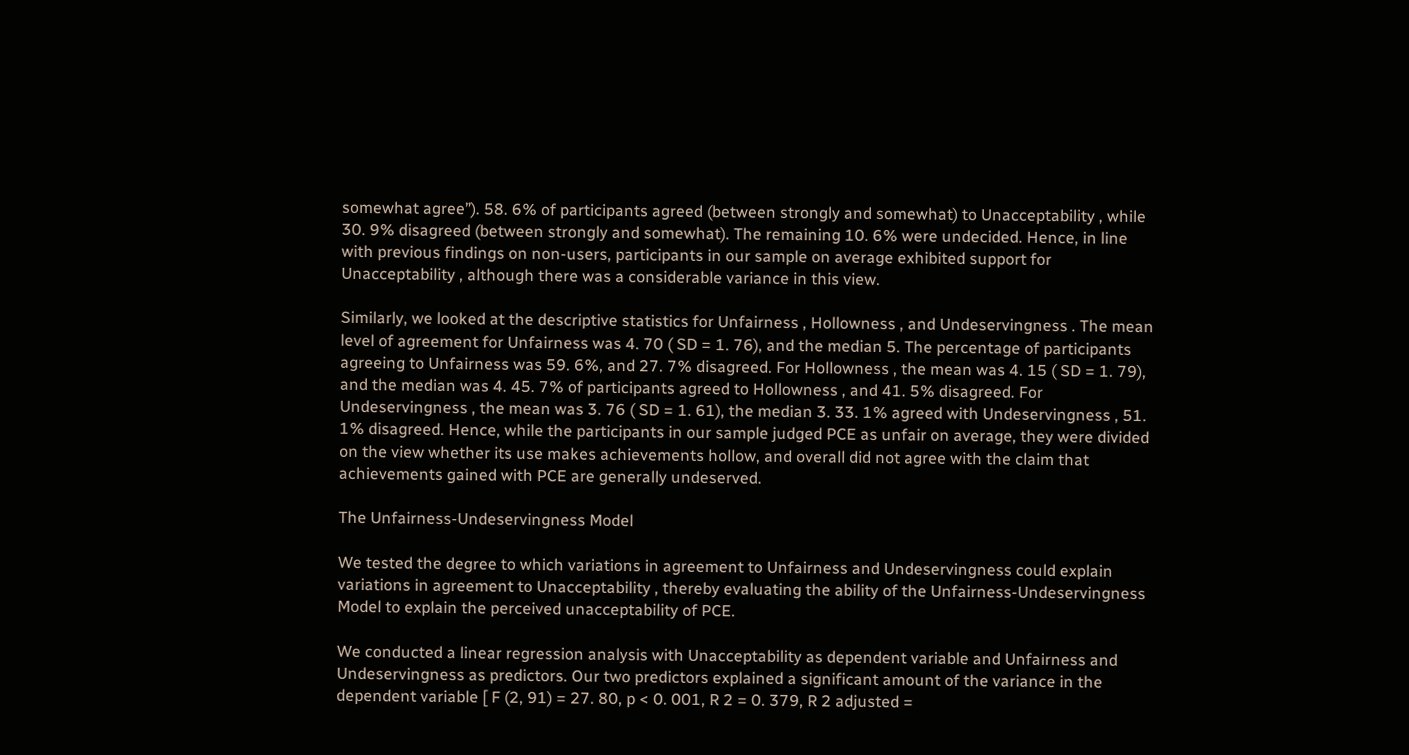somewhat agree”). 58. 6% of participants agreed (between strongly and somewhat) to Unacceptability , while 30. 9% disagreed (between strongly and somewhat). The remaining 10. 6% were undecided. Hence, in line with previous findings on non-users, participants in our sample on average exhibited support for Unacceptability , although there was a considerable variance in this view.

Similarly, we looked at the descriptive statistics for Unfairness , Hollowness , and Undeservingness . The mean level of agreement for Unfairness was 4. 70 ( SD = 1. 76), and the median 5. The percentage of participants agreeing to Unfairness was 59. 6%, and 27. 7% disagreed. For Hollowness , the mean was 4. 15 ( SD = 1. 79), and the median was 4. 45. 7% of participants agreed to Hollowness , and 41. 5% disagreed. For Undeservingness , the mean was 3. 76 ( SD = 1. 61), the median 3. 33. 1% agreed with Undeservingness , 51. 1% disagreed. Hence, while the participants in our sample judged PCE as unfair on average, they were divided on the view whether its use makes achievements hollow, and overall did not agree with the claim that achievements gained with PCE are generally undeserved.

The Unfairness-Undeservingness Model

We tested the degree to which variations in agreement to Unfairness and Undeservingness could explain variations in agreement to Unacceptability , thereby evaluating the ability of the Unfairness-Undeservingness Model to explain the perceived unacceptability of PCE.

We conducted a linear regression analysis with Unacceptability as dependent variable and Unfairness and Undeservingness as predictors. Our two predictors explained a significant amount of the variance in the dependent variable [ F (2, 91) = 27. 80, p < 0. 001, R 2 = 0. 379, R 2 adjusted =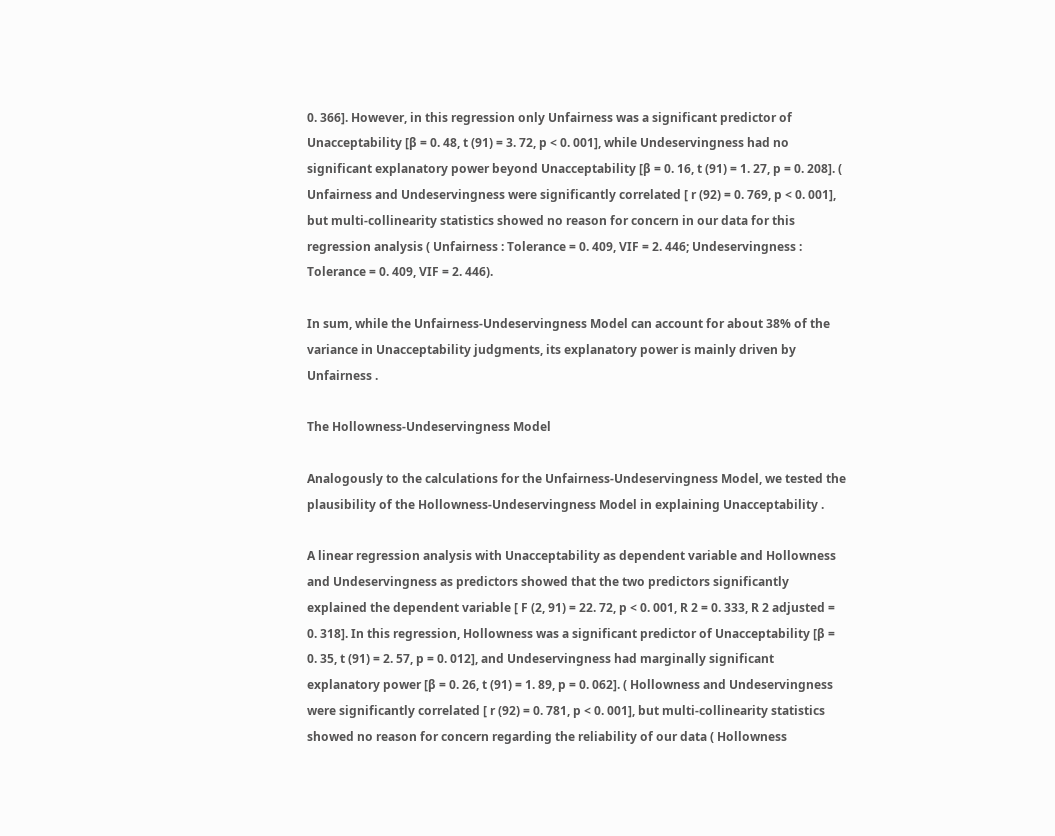0. 366]. However, in this regression only Unfairness was a significant predictor of Unacceptability [β = 0. 48, t (91) = 3. 72, p < 0. 001], while Undeservingness had no significant explanatory power beyond Unacceptability [β = 0. 16, t (91) = 1. 27, p = 0. 208]. ( Unfairness and Undeservingness were significantly correlated [ r (92) = 0. 769, p < 0. 001], but multi-collinearity statistics showed no reason for concern in our data for this regression analysis ( Unfairness : Tolerance = 0. 409, VIF = 2. 446; Undeservingness : Tolerance = 0. 409, VIF = 2. 446).

In sum, while the Unfairness-Undeservingness Model can account for about 38% of the variance in Unacceptability judgments, its explanatory power is mainly driven by Unfairness .

The Hollowness-Undeservingness Model

Analogously to the calculations for the Unfairness-Undeservingness Model, we tested the plausibility of the Hollowness-Undeservingness Model in explaining Unacceptability .

A linear regression analysis with Unacceptability as dependent variable and Hollowness and Undeservingness as predictors showed that the two predictors significantly explained the dependent variable [ F (2, 91) = 22. 72, p < 0. 001, R 2 = 0. 333, R 2 adjusted = 0. 318]. In this regression, Hollowness was a significant predictor of Unacceptability [β = 0. 35, t (91) = 2. 57, p = 0. 012], and Undeservingness had marginally significant explanatory power [β = 0. 26, t (91) = 1. 89, p = 0. 062]. ( Hollowness and Undeservingness were significantly correlated [ r (92) = 0. 781, p < 0. 001], but multi-collinearity statistics showed no reason for concern regarding the reliability of our data ( Hollowness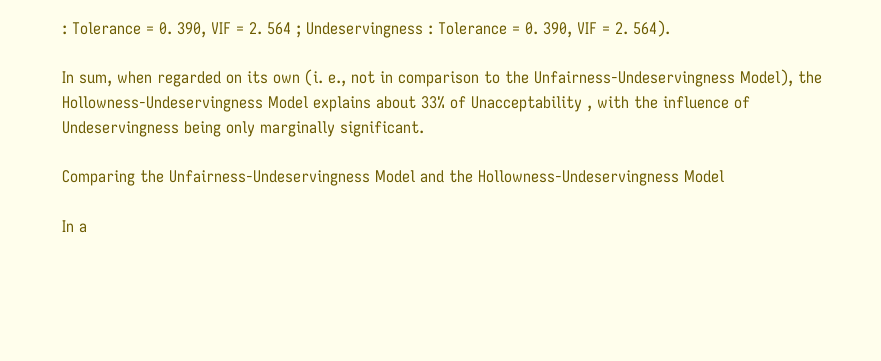: Tolerance = 0. 390, VIF = 2. 564 ; Undeservingness : Tolerance = 0. 390, VIF = 2. 564).

In sum, when regarded on its own (i. e., not in comparison to the Unfairness-Undeservingness Model), the Hollowness-Undeservingness Model explains about 33% of Unacceptability , with the influence of Undeservingness being only marginally significant.

Comparing the Unfairness-Undeservingness Model and the Hollowness-Undeservingness Model

In a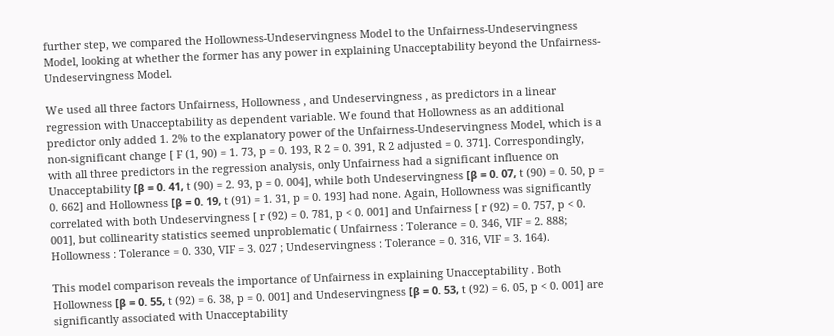further step, we compared the Hollowness-Undeservingness Model to the Unfairness-Undeservingness Model, looking at whether the former has any power in explaining Unacceptability beyond the Unfairness-Undeservingness Model.

We used all three factors Unfairness, Hollowness , and Undeservingness , as predictors in a linear regression with Unacceptability as dependent variable. We found that Hollowness as an additional predictor only added 1. 2% to the explanatory power of the Unfairness-Undeservingness Model, which is a non-significant change [ F (1, 90) = 1. 73, p = 0. 193, R 2 = 0. 391, R 2 adjusted = 0. 371]. Correspondingly, with all three predictors in the regression analysis, only Unfairness had a significant influence on Unacceptability [β = 0. 41, t (90) = 2. 93, p = 0. 004], while both Undeservingness [β = 0. 07, t (90) = 0. 50, p = 0. 662] and Hollowness [β = 0. 19, t (91) = 1. 31, p = 0. 193] had none. Again, Hollowness was significantly correlated with both Undeservingness [ r (92) = 0. 781, p < 0. 001] and Unfairness [ r (92) = 0. 757, p < 0. 001], but collinearity statistics seemed unproblematic ( Unfairness : Tolerance = 0. 346, VIF = 2. 888; Hollowness : Tolerance = 0. 330, VIF = 3. 027 ; Undeservingness : Tolerance = 0. 316, VIF = 3. 164).

This model comparison reveals the importance of Unfairness in explaining Unacceptability . Both Hollowness [β = 0. 55, t (92) = 6. 38, p = 0. 001] and Undeservingness [β = 0. 53, t (92) = 6. 05, p < 0. 001] are significantly associated with Unacceptability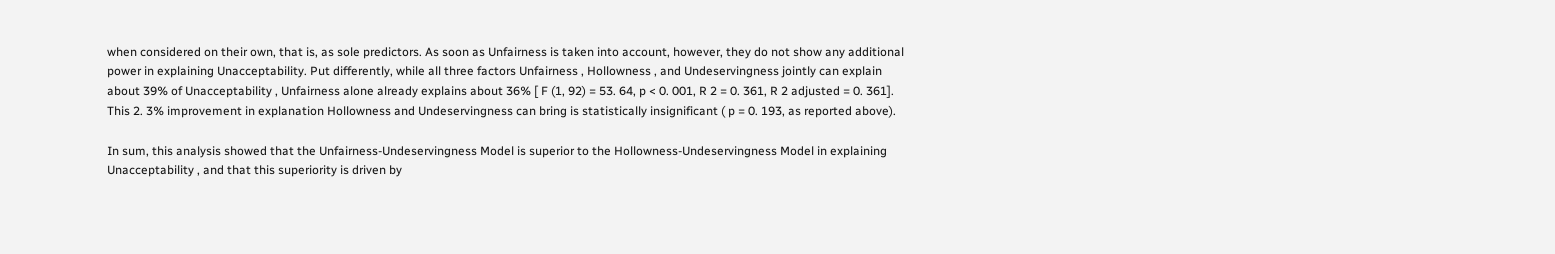when considered on their own, that is, as sole predictors. As soon as Unfairness is taken into account, however, they do not show any additional power in explaining Unacceptability. Put differently, while all three factors Unfairness , Hollowness , and Undeservingness jointly can explain about 39% of Unacceptability , Unfairness alone already explains about 36% [ F (1, 92) = 53. 64, p < 0. 001, R 2 = 0. 361, R 2 adjusted = 0. 361]. This 2. 3% improvement in explanation Hollowness and Undeservingness can bring is statistically insignificant ( p = 0. 193, as reported above).

In sum, this analysis showed that the Unfairness-Undeservingness Model is superior to the Hollowness-Undeservingness Model in explaining Unacceptability , and that this superiority is driven by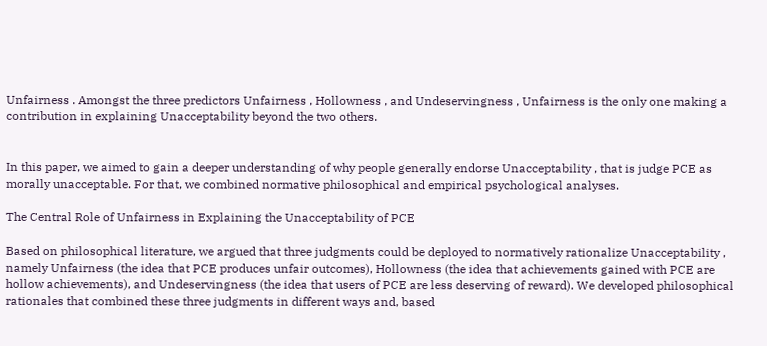Unfairness . Amongst the three predictors Unfairness , Hollowness , and Undeservingness , Unfairness is the only one making a contribution in explaining Unacceptability beyond the two others.


In this paper, we aimed to gain a deeper understanding of why people generally endorse Unacceptability , that is judge PCE as morally unacceptable. For that, we combined normative philosophical and empirical psychological analyses.

The Central Role of Unfairness in Explaining the Unacceptability of PCE

Based on philosophical literature, we argued that three judgments could be deployed to normatively rationalize Unacceptability , namely Unfairness (the idea that PCE produces unfair outcomes), Hollowness (the idea that achievements gained with PCE are hollow achievements), and Undeservingness (the idea that users of PCE are less deserving of reward). We developed philosophical rationales that combined these three judgments in different ways and, based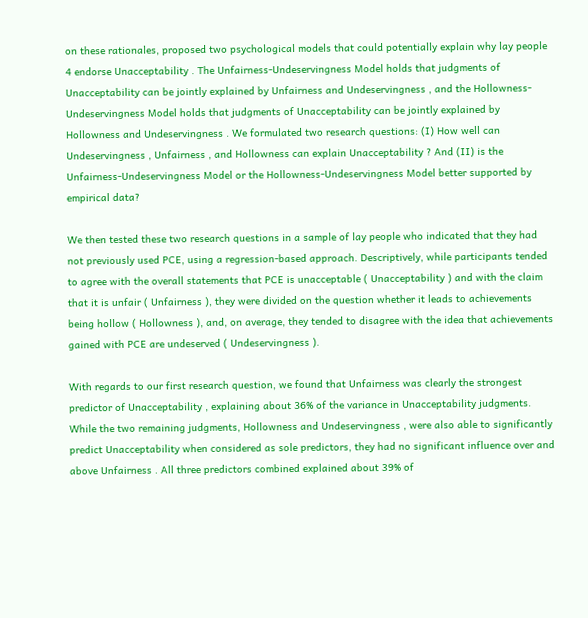on these rationales, proposed two psychological models that could potentially explain why lay people 4 endorse Unacceptability . The Unfairness-Undeservingness Model holds that judgments of Unacceptability can be jointly explained by Unfairness and Undeservingness , and the Hollowness-Undeservingness Model holds that judgments of Unacceptability can be jointly explained by Hollowness and Undeservingness . We formulated two research questions: (I) How well can Undeservingness , Unfairness , and Hollowness can explain Unacceptability ? And (II) is the Unfairness-Undeservingness Model or the Hollowness-Undeservingness Model better supported by empirical data?

We then tested these two research questions in a sample of lay people who indicated that they had not previously used PCE, using a regression-based approach. Descriptively, while participants tended to agree with the overall statements that PCE is unacceptable ( Unacceptability ) and with the claim that it is unfair ( Unfairness ), they were divided on the question whether it leads to achievements being hollow ( Hollowness ), and, on average, they tended to disagree with the idea that achievements gained with PCE are undeserved ( Undeservingness ).

With regards to our first research question, we found that Unfairness was clearly the strongest predictor of Unacceptability , explaining about 36% of the variance in Unacceptability judgments. While the two remaining judgments, Hollowness and Undeservingness , were also able to significantly predict Unacceptability when considered as sole predictors, they had no significant influence over and above Unfairness . All three predictors combined explained about 39% of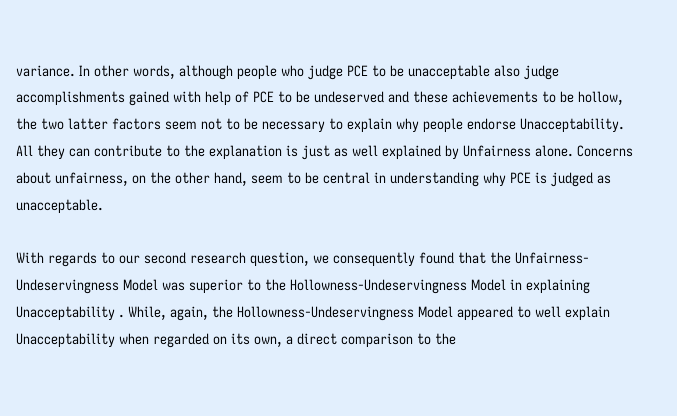variance. In other words, although people who judge PCE to be unacceptable also judge accomplishments gained with help of PCE to be undeserved and these achievements to be hollow, the two latter factors seem not to be necessary to explain why people endorse Unacceptability. All they can contribute to the explanation is just as well explained by Unfairness alone. Concerns about unfairness, on the other hand, seem to be central in understanding why PCE is judged as unacceptable.

With regards to our second research question, we consequently found that the Unfairness-Undeservingness Model was superior to the Hollowness-Undeservingness Model in explaining Unacceptability . While, again, the Hollowness-Undeservingness Model appeared to well explain Unacceptability when regarded on its own, a direct comparison to the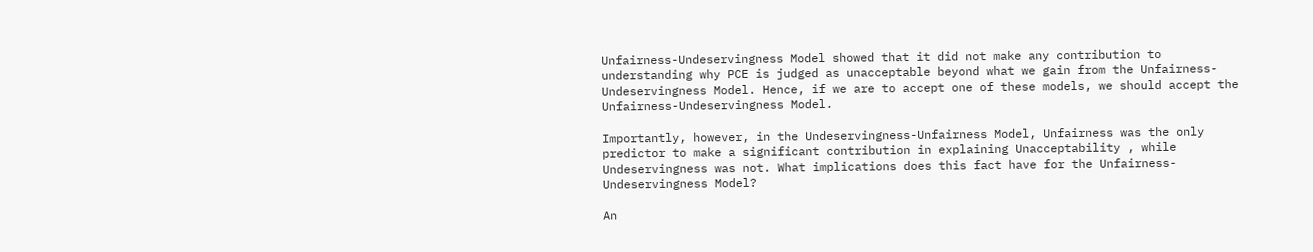Unfairness-Undeservingness Model showed that it did not make any contribution to understanding why PCE is judged as unacceptable beyond what we gain from the Unfairness-Undeservingness Model. Hence, if we are to accept one of these models, we should accept the Unfairness-Undeservingness Model.

Importantly, however, in the Undeservingness-Unfairness Model, Unfairness was the only predictor to make a significant contribution in explaining Unacceptability , while Undeservingness was not. What implications does this fact have for the Unfairness-Undeservingness Model?

An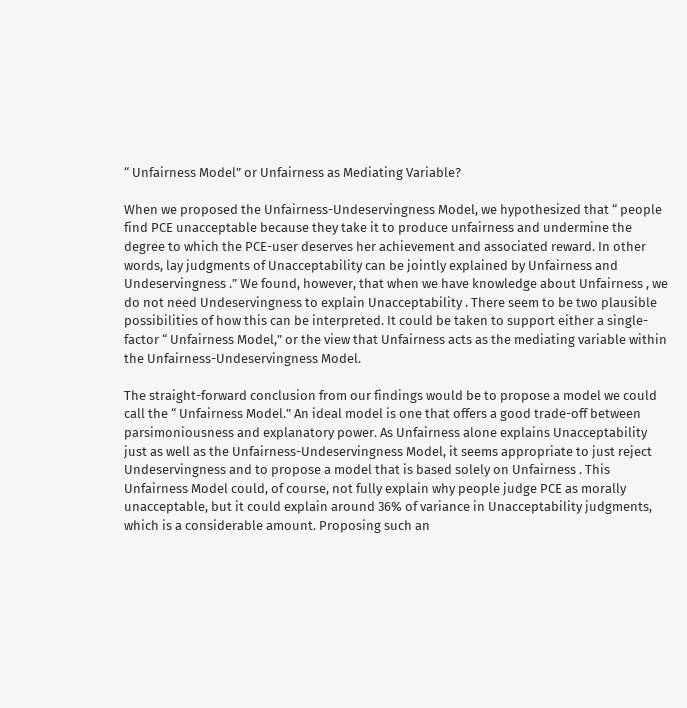“ Unfairness Model” or Unfairness as Mediating Variable?

When we proposed the Unfairness-Undeservingness Model, we hypothesized that “ people find PCE unacceptable because they take it to produce unfairness and undermine the degree to which the PCE-user deserves her achievement and associated reward. In other words, lay judgments of Unacceptability can be jointly explained by Unfairness and Undeservingness .” We found, however, that when we have knowledge about Unfairness , we do not need Undeservingness to explain Unacceptability . There seem to be two plausible possibilities of how this can be interpreted. It could be taken to support either a single-factor “ Unfairness Model,” or the view that Unfairness acts as the mediating variable within the Unfairness-Undeservingness Model.

The straight-forward conclusion from our findings would be to propose a model we could call the “ Unfairness Model.” An ideal model is one that offers a good trade-off between parsimoniousness and explanatory power. As Unfairness alone explains Unacceptability just as well as the Unfairness-Undeservingness Model, it seems appropriate to just reject Undeservingness and to propose a model that is based solely on Unfairness . This Unfairness Model could, of course, not fully explain why people judge PCE as morally unacceptable, but it could explain around 36% of variance in Unacceptability judgments, which is a considerable amount. Proposing such an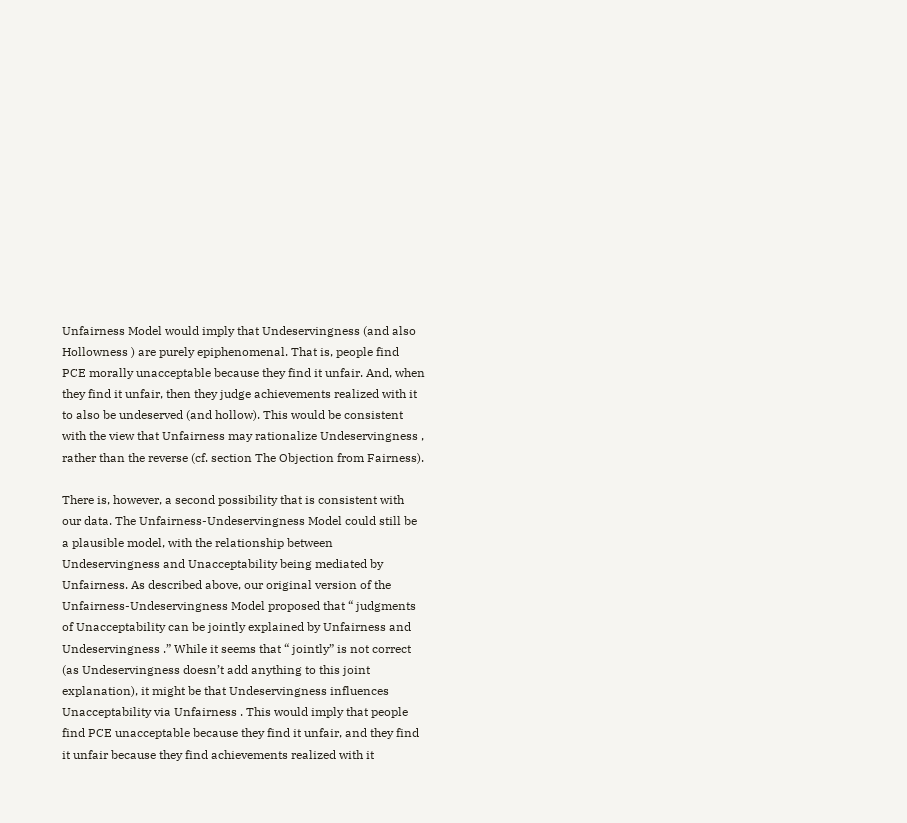Unfairness Model would imply that Undeservingness (and also Hollowness ) are purely epiphenomenal. That is, people find PCE morally unacceptable because they find it unfair. And, when they find it unfair, then they judge achievements realized with it to also be undeserved (and hollow). This would be consistent with the view that Unfairness may rationalize Undeservingness , rather than the reverse (cf. section The Objection from Fairness).

There is, however, a second possibility that is consistent with our data. The Unfairness-Undeservingness Model could still be a plausible model, with the relationship between Undeservingness and Unacceptability being mediated by Unfairness. As described above, our original version of the Unfairness-Undeservingness Model proposed that “ judgments of Unacceptability can be jointly explained by Unfairness and Undeservingness .” While it seems that “ jointly” is not correct (as Undeservingness doesn’t add anything to this joint explanation), it might be that Undeservingness influences Unacceptability via Unfairness . This would imply that people find PCE unacceptable because they find it unfair, and they find it unfair because they find achievements realized with it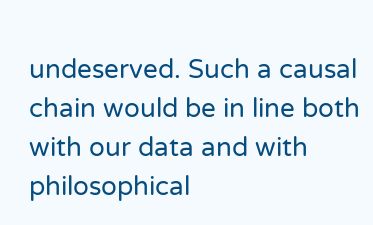undeserved. Such a causal chain would be in line both with our data and with philosophical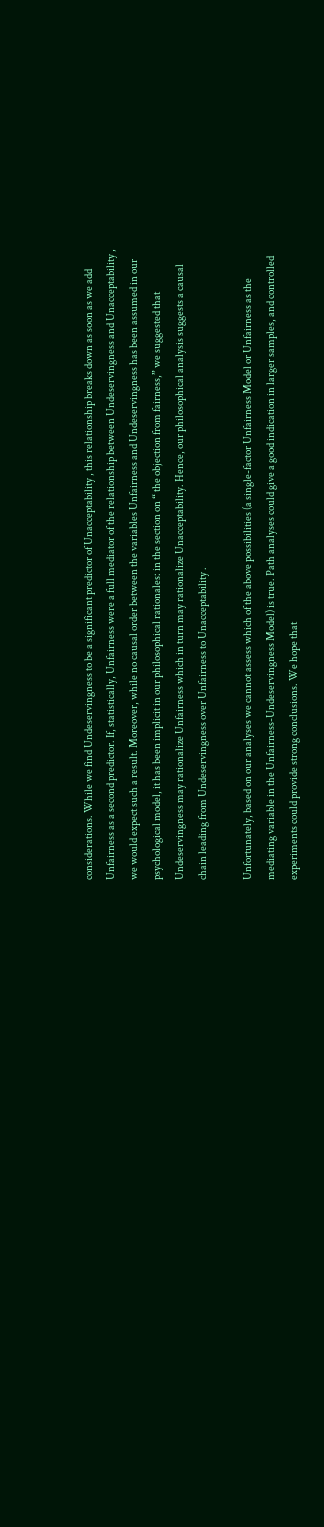considerations. While we find Undeservingness to be a significant predictor of Unacceptability , this relationship breaks down as soon as we add Unfairness as a second predictor. If, statistically, Unfairness were a full mediator of the relationship between Undeservingness and Unacceptability , we would expect such a result. Moreover, while no causal order between the variables Unfairness and Undeservingness has been assumed in our psychological model, it has been implicit in our philosophical rationales: in the section on “ the objection from fairness,” we suggested that Undeservingness may rationalize Unfairness which in turn may rationalize Unacceptability. Hence, our philosophical analysis suggests a causal chain leading from Undeservingness over Unfairness to Unacceptability .

Unfortunately, based on our analyses we cannot assess which of the above possibilities (a single-factor Unfairness Model or Unfairness as the mediating variable in the Unfairness-Undeservingness Model) is true. Path analyses could give a good indication in larger samples, and controlled experiments could provide strong conclusions. We hope that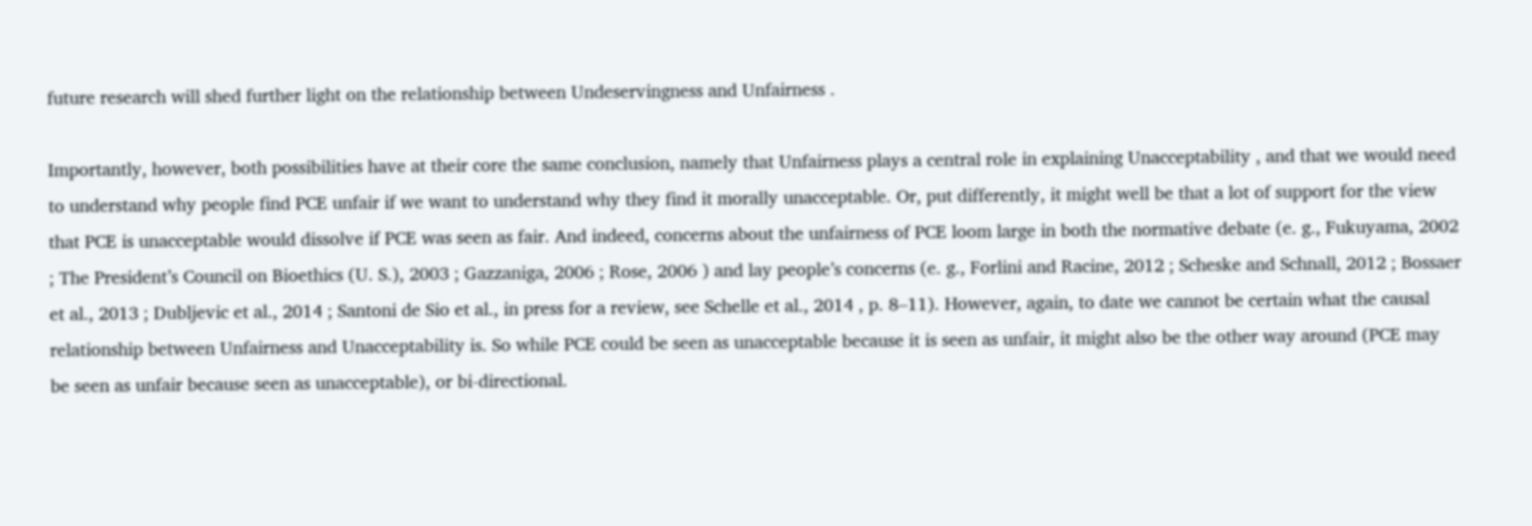future research will shed further light on the relationship between Undeservingness and Unfairness .

Importantly, however, both possibilities have at their core the same conclusion, namely that Unfairness plays a central role in explaining Unacceptability , and that we would need to understand why people find PCE unfair if we want to understand why they find it morally unacceptable. Or, put differently, it might well be that a lot of support for the view that PCE is unacceptable would dissolve if PCE was seen as fair. And indeed, concerns about the unfairness of PCE loom large in both the normative debate (e. g., Fukuyama, 2002 ; The President’s Council on Bioethics (U. S.), 2003 ; Gazzaniga, 2006 ; Rose, 2006 ) and lay people’s concerns (e. g., Forlini and Racine, 2012 ; Scheske and Schnall, 2012 ; Bossaer et al., 2013 ; Dubljevic et al., 2014 ; Santoni de Sio et al., in press for a review, see Schelle et al., 2014 , p. 8–11). However, again, to date we cannot be certain what the causal relationship between Unfairness and Unacceptability is. So while PCE could be seen as unacceptable because it is seen as unfair, it might also be the other way around (PCE may be seen as unfair because seen as unacceptable), or bi-directional.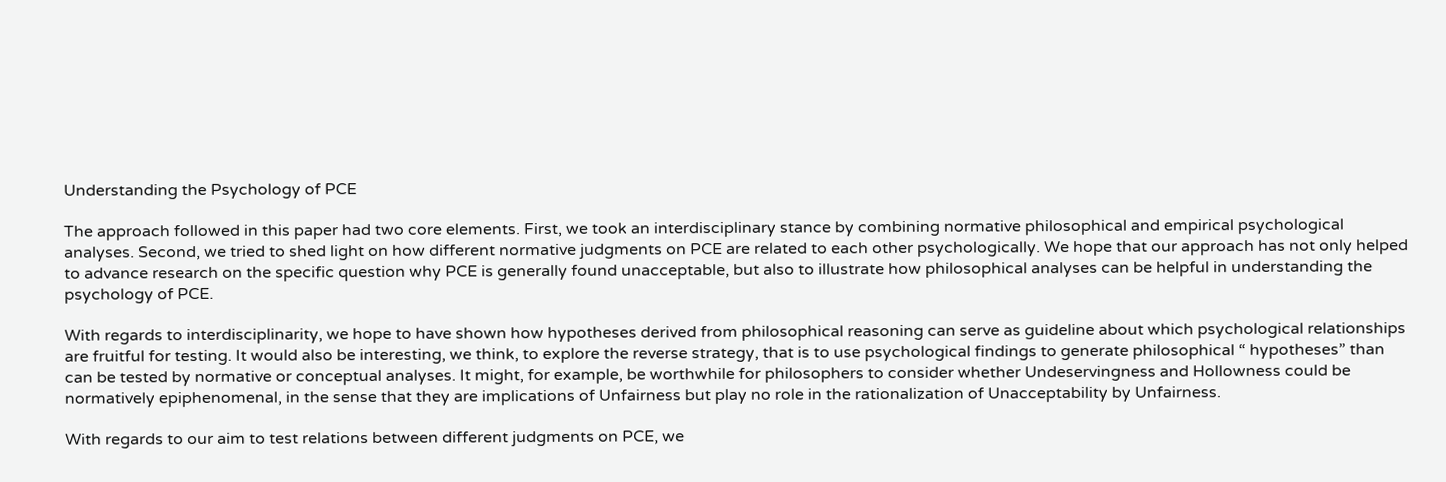Understanding the Psychology of PCE

The approach followed in this paper had two core elements. First, we took an interdisciplinary stance by combining normative philosophical and empirical psychological analyses. Second, we tried to shed light on how different normative judgments on PCE are related to each other psychologically. We hope that our approach has not only helped to advance research on the specific question why PCE is generally found unacceptable, but also to illustrate how philosophical analyses can be helpful in understanding the psychology of PCE.

With regards to interdisciplinarity, we hope to have shown how hypotheses derived from philosophical reasoning can serve as guideline about which psychological relationships are fruitful for testing. It would also be interesting, we think, to explore the reverse strategy, that is to use psychological findings to generate philosophical “ hypotheses” than can be tested by normative or conceptual analyses. It might, for example, be worthwhile for philosophers to consider whether Undeservingness and Hollowness could be normatively epiphenomenal, in the sense that they are implications of Unfairness but play no role in the rationalization of Unacceptability by Unfairness.

With regards to our aim to test relations between different judgments on PCE, we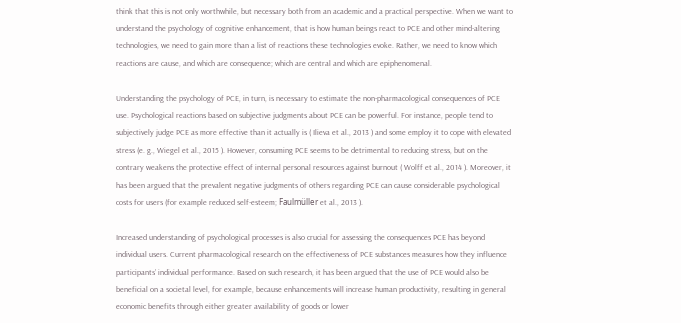think that this is not only worthwhile, but necessary both from an academic and a practical perspective. When we want to understand the psychology of cognitive enhancement, that is how human beings react to PCE and other mind-altering technologies, we need to gain more than a list of reactions these technologies evoke. Rather, we need to know which reactions are cause, and which are consequence; which are central and which are epiphenomenal.

Understanding the psychology of PCE, in turn, is necessary to estimate the non-pharmacological consequences of PCE use. Psychological reactions based on subjective judgments about PCE can be powerful. For instance, people tend to subjectively judge PCE as more effective than it actually is ( Ilieva et al., 2013 ) and some employ it to cope with elevated stress (e. g., Wiegel et al., 2015 ). However, consuming PCE seems to be detrimental to reducing stress, but on the contrary weakens the protective effect of internal personal resources against burnout ( Wolff et al., 2014 ). Moreover, it has been argued that the prevalent negative judgments of others regarding PCE can cause considerable psychological costs for users (for example reduced self-esteem; Faulmüller et al., 2013 ).

Increased understanding of psychological processes is also crucial for assessing the consequences PCE has beyond individual users. Current pharmacological research on the effectiveness of PCE substances measures how they influence participants’ individual performance. Based on such research, it has been argued that the use of PCE would also be beneficial on a societal level, for example, because enhancements will increase human productivity, resulting in general economic benefits through either greater availability of goods or lower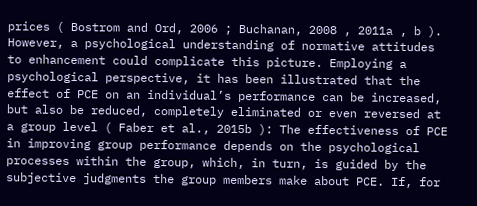prices ( Bostrom and Ord, 2006 ; Buchanan, 2008 , 2011a , b ). However, a psychological understanding of normative attitudes to enhancement could complicate this picture. Employing a psychological perspective, it has been illustrated that the effect of PCE on an individual’s performance can be increased, but also be reduced, completely eliminated or even reversed at a group level ( Faber et al., 2015b ): The effectiveness of PCE in improving group performance depends on the psychological processes within the group, which, in turn, is guided by the subjective judgments the group members make about PCE. If, for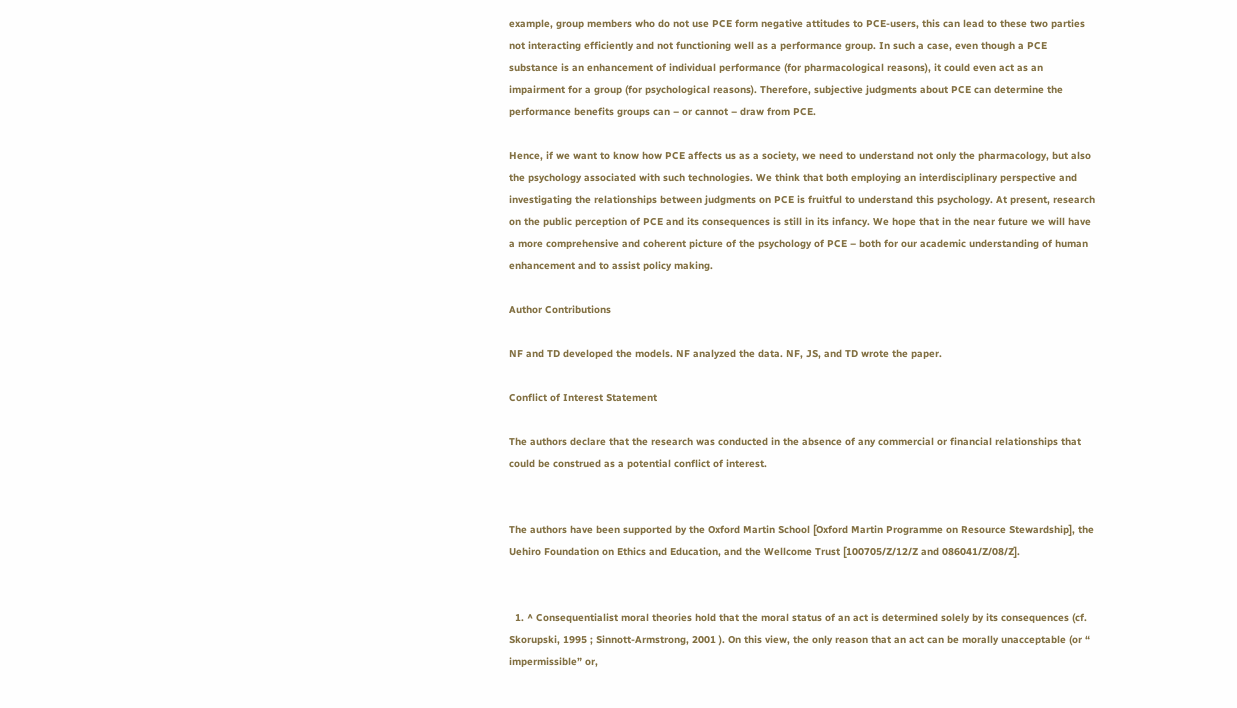example, group members who do not use PCE form negative attitudes to PCE-users, this can lead to these two parties not interacting efficiently and not functioning well as a performance group. In such a case, even though a PCE substance is an enhancement of individual performance (for pharmacological reasons), it could even act as an impairment for a group (for psychological reasons). Therefore, subjective judgments about PCE can determine the performance benefits groups can – or cannot – draw from PCE.

Hence, if we want to know how PCE affects us as a society, we need to understand not only the pharmacology, but also the psychology associated with such technologies. We think that both employing an interdisciplinary perspective and investigating the relationships between judgments on PCE is fruitful to understand this psychology. At present, research on the public perception of PCE and its consequences is still in its infancy. We hope that in the near future we will have a more comprehensive and coherent picture of the psychology of PCE – both for our academic understanding of human enhancement and to assist policy making.

Author Contributions

NF and TD developed the models. NF analyzed the data. NF, JS, and TD wrote the paper.

Conflict of Interest Statement

The authors declare that the research was conducted in the absence of any commercial or financial relationships that could be construed as a potential conflict of interest.


The authors have been supported by the Oxford Martin School [Oxford Martin Programme on Resource Stewardship], the Uehiro Foundation on Ethics and Education, and the Wellcome Trust [100705/Z/12/Z and 086041/Z/08/Z].


  1. ^ Consequentialist moral theories hold that the moral status of an act is determined solely by its consequences (cf. Skorupski, 1995 ; Sinnott-Armstrong, 2001 ). On this view, the only reason that an act can be morally unacceptable (or “ impermissible” or,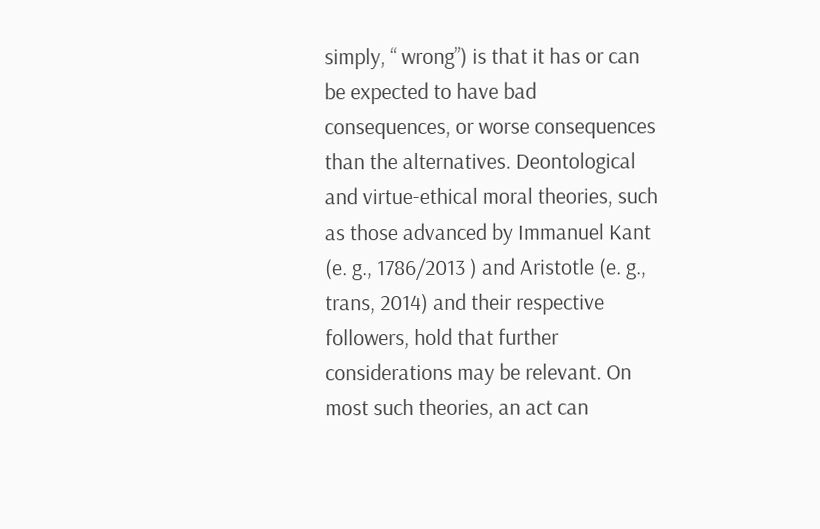simply, “ wrong”) is that it has or can be expected to have bad consequences, or worse consequences than the alternatives. Deontological and virtue-ethical moral theories, such as those advanced by Immanuel Kant (e. g., 1786/2013 ) and Aristotle (e. g., trans, 2014) and their respective followers, hold that further considerations may be relevant. On most such theories, an act can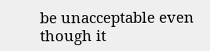be unacceptable even though it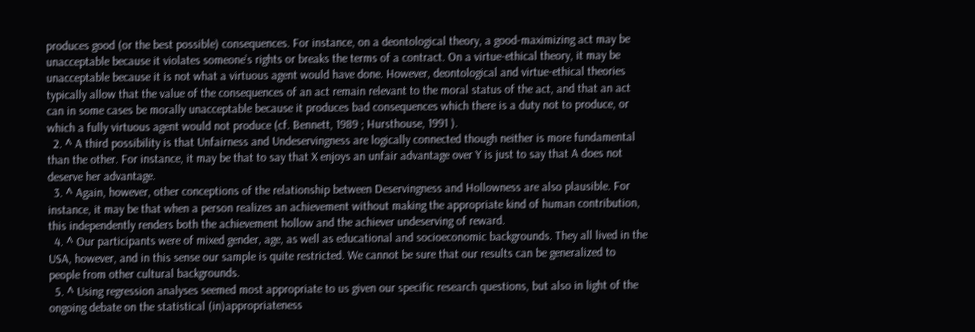produces good (or the best possible) consequences. For instance, on a deontological theory, a good-maximizing act may be unacceptable because it violates someone’s rights or breaks the terms of a contract. On a virtue-ethical theory, it may be unacceptable because it is not what a virtuous agent would have done. However, deontological and virtue-ethical theories typically allow that the value of the consequences of an act remain relevant to the moral status of the act, and that an act can in some cases be morally unacceptable because it produces bad consequences which there is a duty not to produce, or which a fully virtuous agent would not produce (cf. Bennett, 1989 ; Hursthouse, 1991 ).
  2. ^ A third possibility is that Unfairness and Undeservingness are logically connected though neither is more fundamental than the other. For instance, it may be that to say that X enjoys an unfair advantage over Y is just to say that A does not deserve her advantage.
  3. ^ Again, however, other conceptions of the relationship between Deservingness and Hollowness are also plausible. For instance, it may be that when a person realizes an achievement without making the appropriate kind of human contribution, this independently renders both the achievement hollow and the achiever undeserving of reward.
  4. ^ Our participants were of mixed gender, age, as well as educational and socioeconomic backgrounds. They all lived in the USA, however, and in this sense our sample is quite restricted. We cannot be sure that our results can be generalized to people from other cultural backgrounds.
  5. ^ Using regression analyses seemed most appropriate to us given our specific research questions, but also in light of the ongoing debate on the statistical (in)appropriateness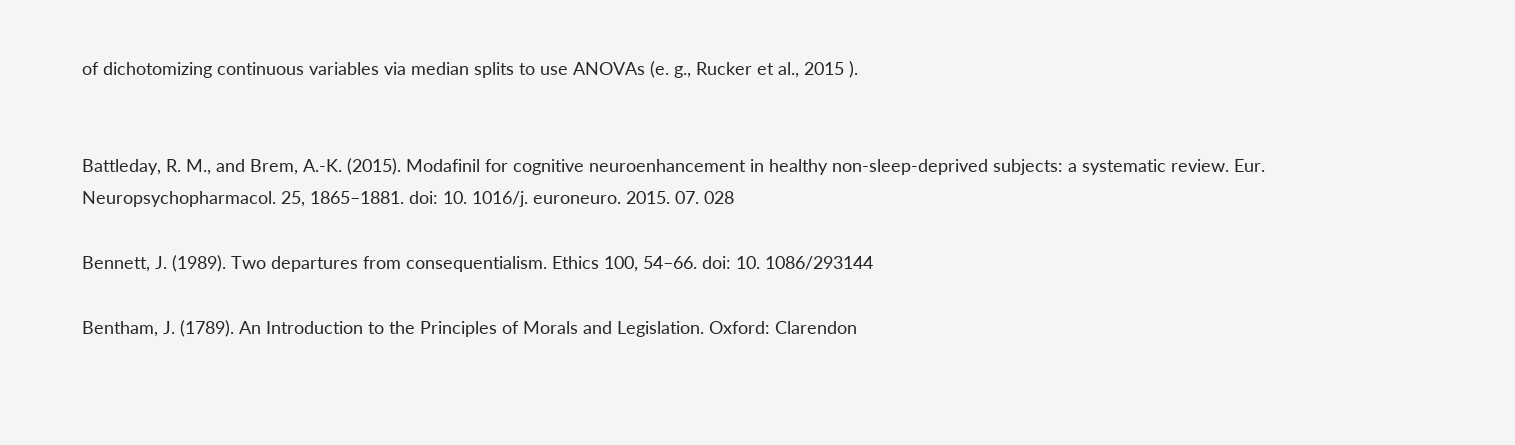of dichotomizing continuous variables via median splits to use ANOVAs (e. g., Rucker et al., 2015 ).


Battleday, R. M., and Brem, A.-K. (2015). Modafinil for cognitive neuroenhancement in healthy non-sleep-deprived subjects: a systematic review. Eur. Neuropsychopharmacol. 25, 1865–1881. doi: 10. 1016/j. euroneuro. 2015. 07. 028

Bennett, J. (1989). Two departures from consequentialism. Ethics 100, 54–66. doi: 10. 1086/293144

Bentham, J. (1789). An Introduction to the Principles of Morals and Legislation. Oxford: Clarendon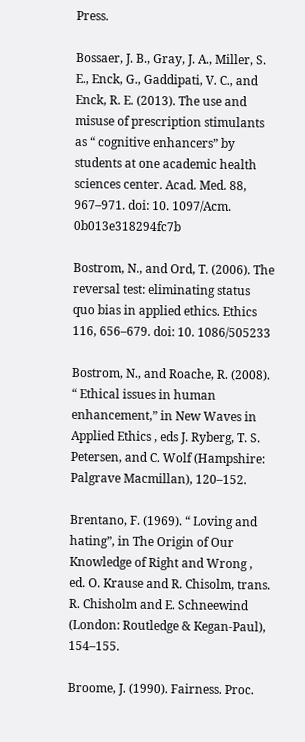Press.

Bossaer, J. B., Gray, J. A., Miller, S. E., Enck, G., Gaddipati, V. C., and Enck, R. E. (2013). The use and misuse of prescription stimulants as “ cognitive enhancers” by students at one academic health sciences center. Acad. Med. 88, 967–971. doi: 10. 1097/Acm. 0b013e318294fc7b

Bostrom, N., and Ord, T. (2006). The reversal test: eliminating status quo bias in applied ethics. Ethics 116, 656–679. doi: 10. 1086/505233

Bostrom, N., and Roache, R. (2008). “ Ethical issues in human enhancement,” in New Waves in Applied Ethics , eds J. Ryberg, T. S. Petersen, and C. Wolf (Hampshire: Palgrave Macmillan), 120–152.

Brentano, F. (1969). “ Loving and hating”, in The Origin of Our Knowledge of Right and Wrong , ed. O. Krause and R. Chisolm, trans. R. Chisholm and E. Schneewind (London: Routledge & Kegan-Paul), 154–155.

Broome, J. (1990). Fairness. Proc.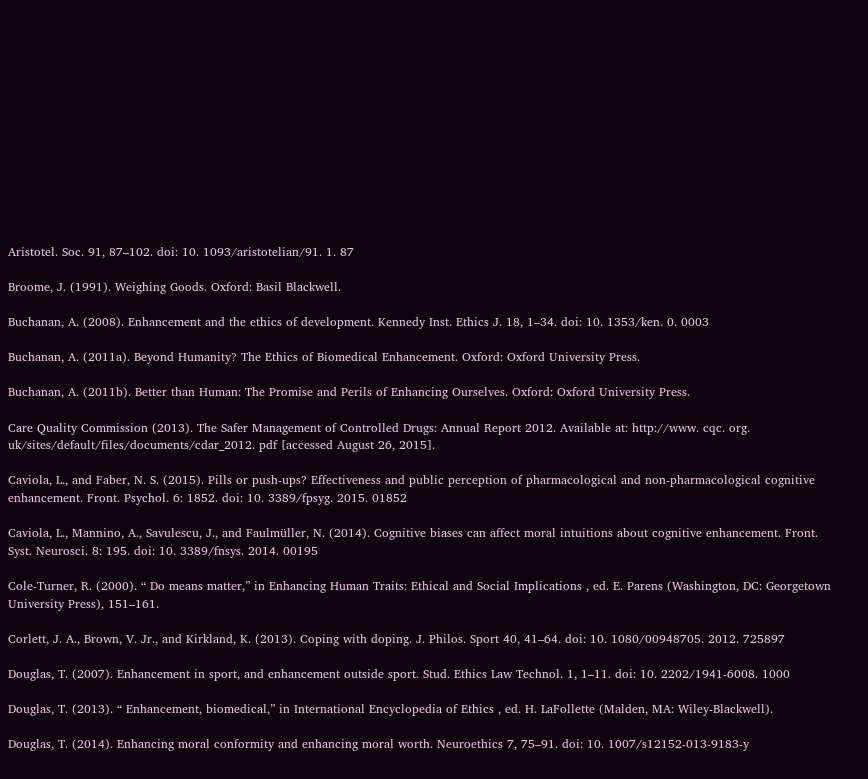Aristotel. Soc. 91, 87–102. doi: 10. 1093/aristotelian/91. 1. 87

Broome, J. (1991). Weighing Goods. Oxford: Basil Blackwell.

Buchanan, A. (2008). Enhancement and the ethics of development. Kennedy Inst. Ethics J. 18, 1–34. doi: 10. 1353/ken. 0. 0003

Buchanan, A. (2011a). Beyond Humanity? The Ethics of Biomedical Enhancement. Oxford: Oxford University Press.

Buchanan, A. (2011b). Better than Human: The Promise and Perils of Enhancing Ourselves. Oxford: Oxford University Press.

Care Quality Commission (2013). The Safer Management of Controlled Drugs: Annual Report 2012. Available at: http://www. cqc. org. uk/sites/default/files/documents/cdar_2012. pdf [accessed August 26, 2015].

Caviola, L., and Faber, N. S. (2015). Pills or push-ups? Effectiveness and public perception of pharmacological and non-pharmacological cognitive enhancement. Front. Psychol. 6: 1852. doi: 10. 3389/fpsyg. 2015. 01852

Caviola, L., Mannino, A., Savulescu, J., and Faulmüller, N. (2014). Cognitive biases can affect moral intuitions about cognitive enhancement. Front. Syst. Neurosci. 8: 195. doi: 10. 3389/fnsys. 2014. 00195

Cole-Turner, R. (2000). “ Do means matter,” in Enhancing Human Traits: Ethical and Social Implications , ed. E. Parens (Washington, DC: Georgetown University Press), 151–161.

Corlett, J. A., Brown, V. Jr., and Kirkland, K. (2013). Coping with doping. J. Philos. Sport 40, 41–64. doi: 10. 1080/00948705. 2012. 725897

Douglas, T. (2007). Enhancement in sport, and enhancement outside sport. Stud. Ethics Law Technol. 1, 1–11. doi: 10. 2202/1941-6008. 1000

Douglas, T. (2013). “ Enhancement, biomedical,” in International Encyclopedia of Ethics , ed. H. LaFollette (Malden, MA: Wiley-Blackwell).

Douglas, T. (2014). Enhancing moral conformity and enhancing moral worth. Neuroethics 7, 75–91. doi: 10. 1007/s12152-013-9183-y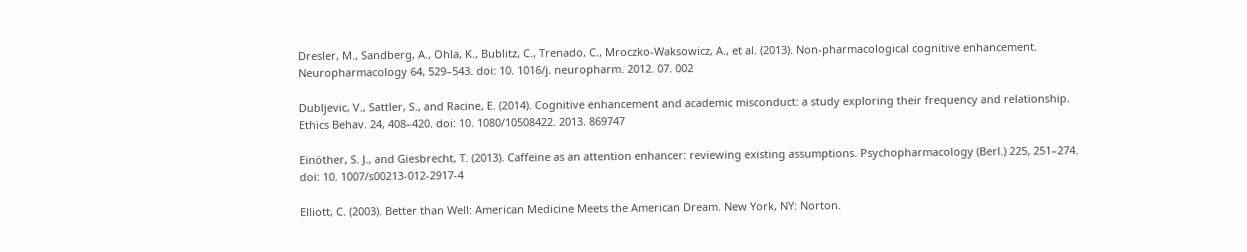Dresler, M., Sandberg, A., Ohla, K., Bublitz, C., Trenado, C., Mroczko-Waksowicz, A., et al. (2013). Non-pharmacological cognitive enhancement. Neuropharmacology 64, 529–543. doi: 10. 1016/j. neuropharm. 2012. 07. 002

Dubljevic, V., Sattler, S., and Racine, E. (2014). Cognitive enhancement and academic misconduct: a study exploring their frequency and relationship. Ethics Behav. 24, 408–420. doi: 10. 1080/10508422. 2013. 869747

Einöther, S. J., and Giesbrecht, T. (2013). Caffeine as an attention enhancer: reviewing existing assumptions. Psychopharmacology (Berl.) 225, 251–274. doi: 10. 1007/s00213-012-2917-4

Elliott, C. (2003). Better than Well: American Medicine Meets the American Dream. New York, NY: Norton.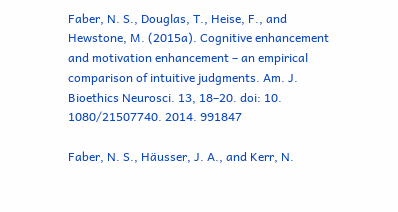Faber, N. S., Douglas, T., Heise, F., and Hewstone, M. (2015a). Cognitive enhancement and motivation enhancement – an empirical comparison of intuitive judgments. Am. J. Bioethics Neurosci. 13, 18–20. doi: 10. 1080/21507740. 2014. 991847

Faber, N. S., Häusser, J. A., and Kerr, N.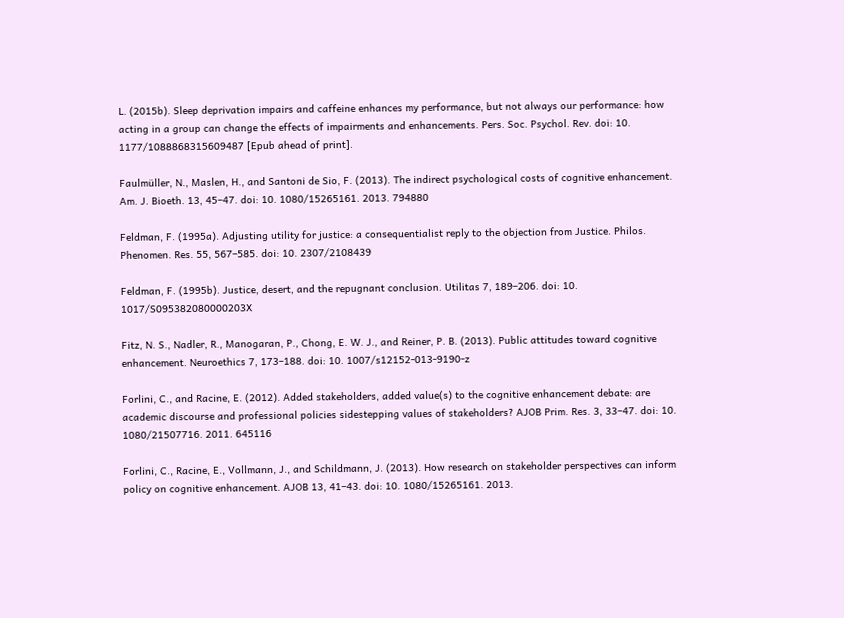L. (2015b). Sleep deprivation impairs and caffeine enhances my performance, but not always our performance: how acting in a group can change the effects of impairments and enhancements. Pers. Soc. Psychol. Rev. doi: 10. 1177/1088868315609487 [Epub ahead of print].

Faulmüller, N., Maslen, H., and Santoni de Sio, F. (2013). The indirect psychological costs of cognitive enhancement. Am. J. Bioeth. 13, 45–47. doi: 10. 1080/15265161. 2013. 794880

Feldman, F. (1995a). Adjusting utility for justice: a consequentialist reply to the objection from Justice. Philos. Phenomen. Res. 55, 567–585. doi: 10. 2307/2108439

Feldman, F. (1995b). Justice, desert, and the repugnant conclusion. Utilitas 7, 189–206. doi: 10. 1017/S095382080000203X

Fitz, N. S., Nadler, R., Manogaran, P., Chong, E. W. J., and Reiner, P. B. (2013). Public attitudes toward cognitive enhancement. Neuroethics 7, 173–188. doi: 10. 1007/s12152-013-9190-z

Forlini, C., and Racine, E. (2012). Added stakeholders, added value(s) to the cognitive enhancement debate: are academic discourse and professional policies sidestepping values of stakeholders? AJOB Prim. Res. 3, 33–47. doi: 10. 1080/21507716. 2011. 645116

Forlini, C., Racine, E., Vollmann, J., and Schildmann, J. (2013). How research on stakeholder perspectives can inform policy on cognitive enhancement. AJOB 13, 41–43. doi: 10. 1080/15265161. 2013.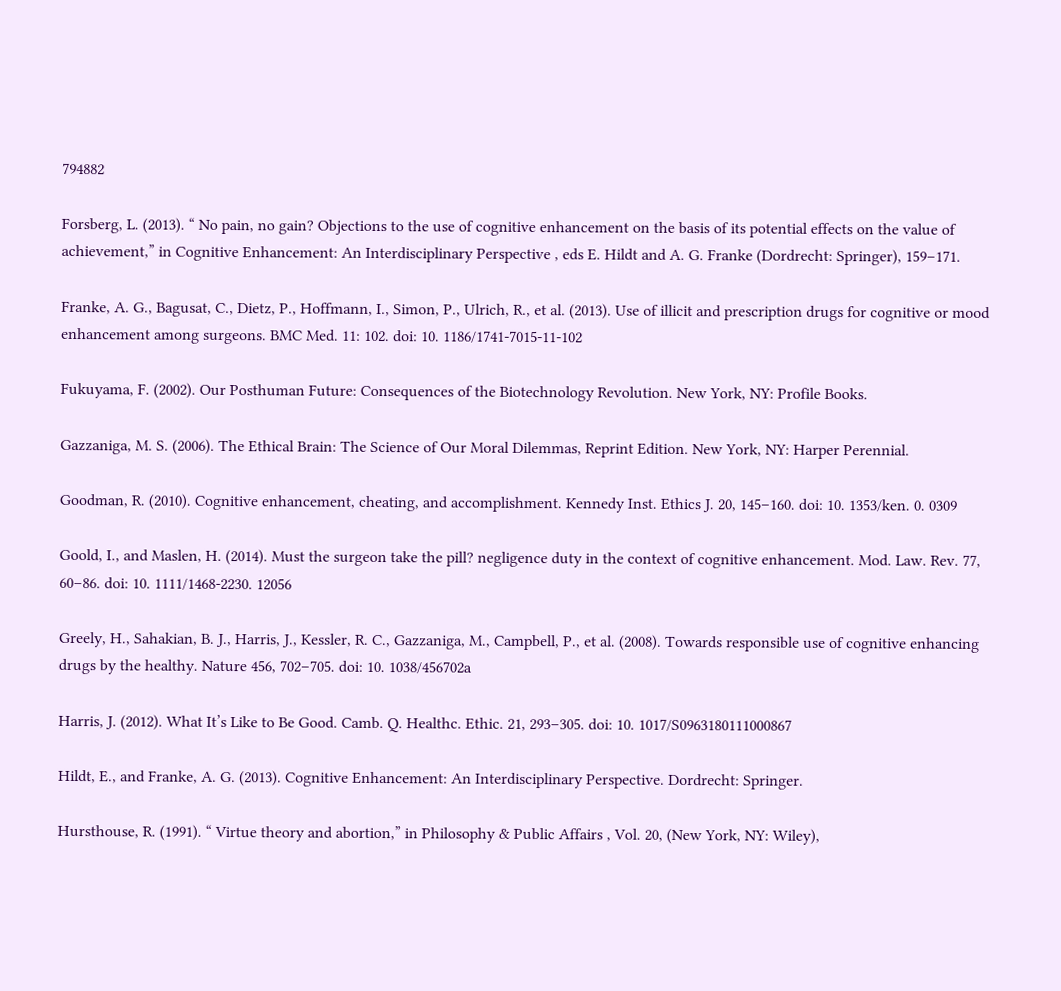794882

Forsberg, L. (2013). “ No pain, no gain? Objections to the use of cognitive enhancement on the basis of its potential effects on the value of achievement,” in Cognitive Enhancement: An Interdisciplinary Perspective , eds E. Hildt and A. G. Franke (Dordrecht: Springer), 159–171.

Franke, A. G., Bagusat, C., Dietz, P., Hoffmann, I., Simon, P., Ulrich, R., et al. (2013). Use of illicit and prescription drugs for cognitive or mood enhancement among surgeons. BMC Med. 11: 102. doi: 10. 1186/1741-7015-11-102

Fukuyama, F. (2002). Our Posthuman Future: Consequences of the Biotechnology Revolution. New York, NY: Profile Books.

Gazzaniga, M. S. (2006). The Ethical Brain: The Science of Our Moral Dilemmas, Reprint Edition. New York, NY: Harper Perennial.

Goodman, R. (2010). Cognitive enhancement, cheating, and accomplishment. Kennedy Inst. Ethics J. 20, 145–160. doi: 10. 1353/ken. 0. 0309

Goold, I., and Maslen, H. (2014). Must the surgeon take the pill? negligence duty in the context of cognitive enhancement. Mod. Law. Rev. 77, 60–86. doi: 10. 1111/1468-2230. 12056

Greely, H., Sahakian, B. J., Harris, J., Kessler, R. C., Gazzaniga, M., Campbell, P., et al. (2008). Towards responsible use of cognitive enhancing drugs by the healthy. Nature 456, 702–705. doi: 10. 1038/456702a

Harris, J. (2012). What It’s Like to Be Good. Camb. Q. Healthc. Ethic. 21, 293–305. doi: 10. 1017/S0963180111000867

Hildt, E., and Franke, A. G. (2013). Cognitive Enhancement: An Interdisciplinary Perspective. Dordrecht: Springer.

Hursthouse, R. (1991). “ Virtue theory and abortion,” in Philosophy & Public Affairs , Vol. 20, (New York, NY: Wiley),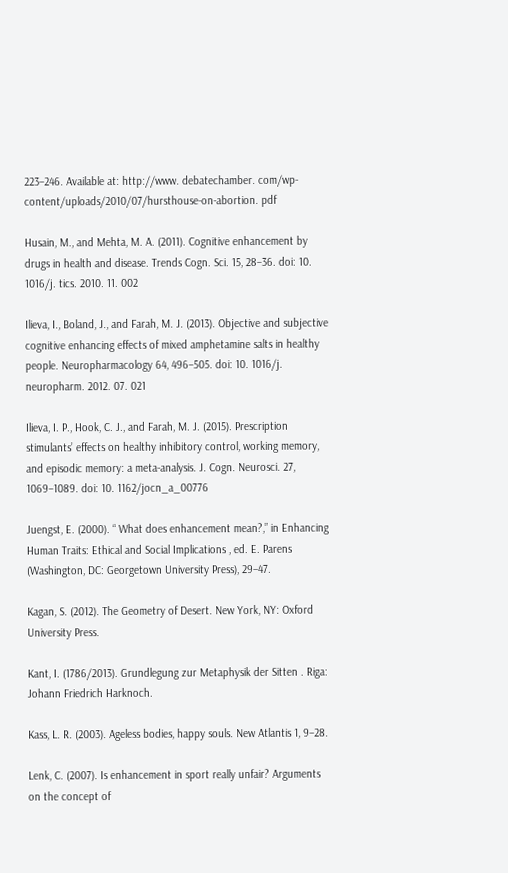223–246. Available at: http://www. debatechamber. com/wp-content/uploads/2010/07/hursthouse-on-abortion. pdf

Husain, M., and Mehta, M. A. (2011). Cognitive enhancement by drugs in health and disease. Trends Cogn. Sci. 15, 28–36. doi: 10. 1016/j. tics. 2010. 11. 002

Ilieva, I., Boland, J., and Farah, M. J. (2013). Objective and subjective cognitive enhancing effects of mixed amphetamine salts in healthy people. Neuropharmacology 64, 496–505. doi: 10. 1016/j. neuropharm. 2012. 07. 021

Ilieva, I. P., Hook, C. J., and Farah, M. J. (2015). Prescription stimulants’ effects on healthy inhibitory control, working memory, and episodic memory: a meta-analysis. J. Cogn. Neurosci. 27, 1069–1089. doi: 10. 1162/jocn_a_00776

Juengst, E. (2000). “ What does enhancement mean?,” in Enhancing Human Traits: Ethical and Social Implications , ed. E. Parens (Washington, DC: Georgetown University Press), 29–47.

Kagan, S. (2012). The Geometry of Desert. New York, NY: Oxford University Press.

Kant, I. (1786/2013). Grundlegung zur Metaphysik der Sitten . Riga: Johann Friedrich Harknoch.

Kass, L. R. (2003). Ageless bodies, happy souls. New Atlantis 1, 9–28.

Lenk, C. (2007). Is enhancement in sport really unfair? Arguments on the concept of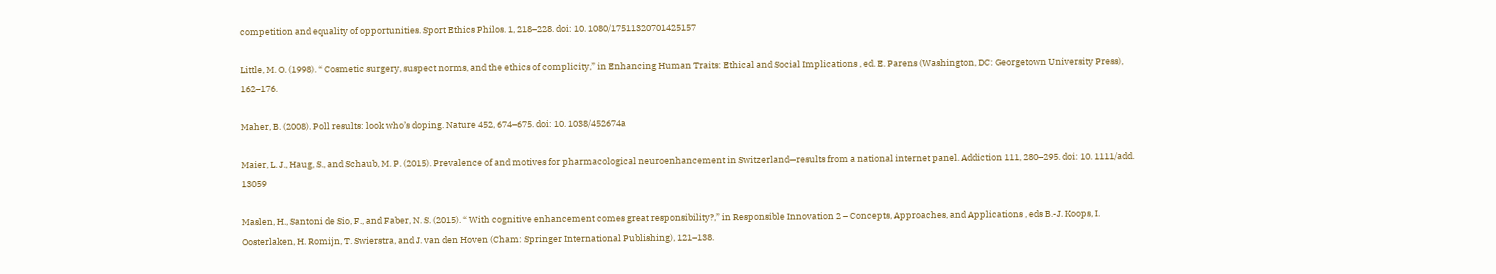competition and equality of opportunities. Sport Ethics Philos. 1, 218–228. doi: 10. 1080/17511320701425157

Little, M. O. (1998). “ Cosmetic surgery, suspect norms, and the ethics of complicity,” in Enhancing Human Traits: Ethical and Social Implications , ed. E. Parens (Washington, DC: Georgetown University Press), 162–176.

Maher, B. (2008). Poll results: look who’s doping. Nature 452, 674–675. doi: 10. 1038/452674a

Maier, L. J., Haug, S., and Schaub, M. P. (2015). Prevalence of and motives for pharmacological neuroenhancement in Switzerland—results from a national internet panel. Addiction 111, 280–295. doi: 10. 1111/add. 13059

Maslen, H., Santoni de Sio, F., and Faber, N. S. (2015). “ With cognitive enhancement comes great responsibility?,” in Responsible Innovation 2 – Concepts, Approaches, and Applications , eds B.-J. Koops, I. Oosterlaken, H. Romijn, T. Swierstra, and J. van den Hoven (Cham: Springer International Publishing), 121–138.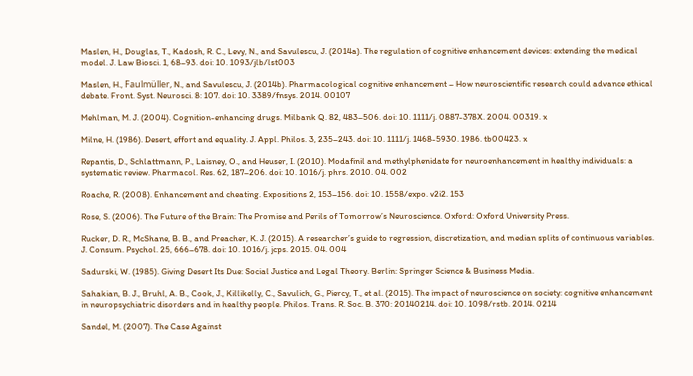Maslen, H., Douglas, T., Kadosh, R. C., Levy, N., and Savulescu, J. (2014a). The regulation of cognitive enhancement devices: extending the medical model. J. Law Biosci. 1, 68–93. doi: 10. 1093/jlb/lst003

Maslen, H., Faulmüller, N., and Savulescu, J. (2014b). Pharmacological cognitive enhancement – How neuroscientific research could advance ethical debate. Front. Syst. Neurosci. 8: 107. doi: 10. 3389/fnsys. 2014. 00107

Mehlman, M. J. (2004). Cognition-enhancing drugs. Milbank Q. 82, 483–506. doi: 10. 1111/j. 0887-378X. 2004. 00319. x

Milne, H. (1986). Desert, effort and equality. J. Appl. Philos. 3, 235–243. doi: 10. 1111/j. 1468-5930. 1986. tb00423. x

Repantis, D., Schlattmann, P., Laisney, O., and Heuser, I. (2010). Modafinil and methylphenidate for neuroenhancement in healthy individuals: a systematic review. Pharmacol. Res. 62, 187–206. doi: 10. 1016/j. phrs. 2010. 04. 002

Roache, R. (2008). Enhancement and cheating. Expositions 2, 153–156. doi: 10. 1558/expo. v2i2. 153

Rose, S. (2006). The Future of the Brain: The Promise and Perils of Tomorrow’s Neuroscience. Oxford: Oxford University Press.

Rucker, D. R., McShane, B. B., and Preacher, K. J. (2015). A researcher’s guide to regression, discretization, and median splits of continuous variables. J. Consum. Psychol. 25, 666–678. doi: 10. 1016/j. jcps. 2015. 04. 004

Sadurski, W. (1985). Giving Desert Its Due: Social Justice and Legal Theory. Berlin: Springer Science & Business Media.

Sahakian, B. J., Bruhl, A. B., Cook, J., Killikelly, C., Savulich, G., Piercy, T., et al. (2015). The impact of neuroscience on society: cognitive enhancement in neuropsychiatric disorders and in healthy people. Philos. Trans. R. Soc. B. 370: 20140214. doi: 10. 1098/rstb. 2014. 0214

Sandel, M. (2007). The Case Against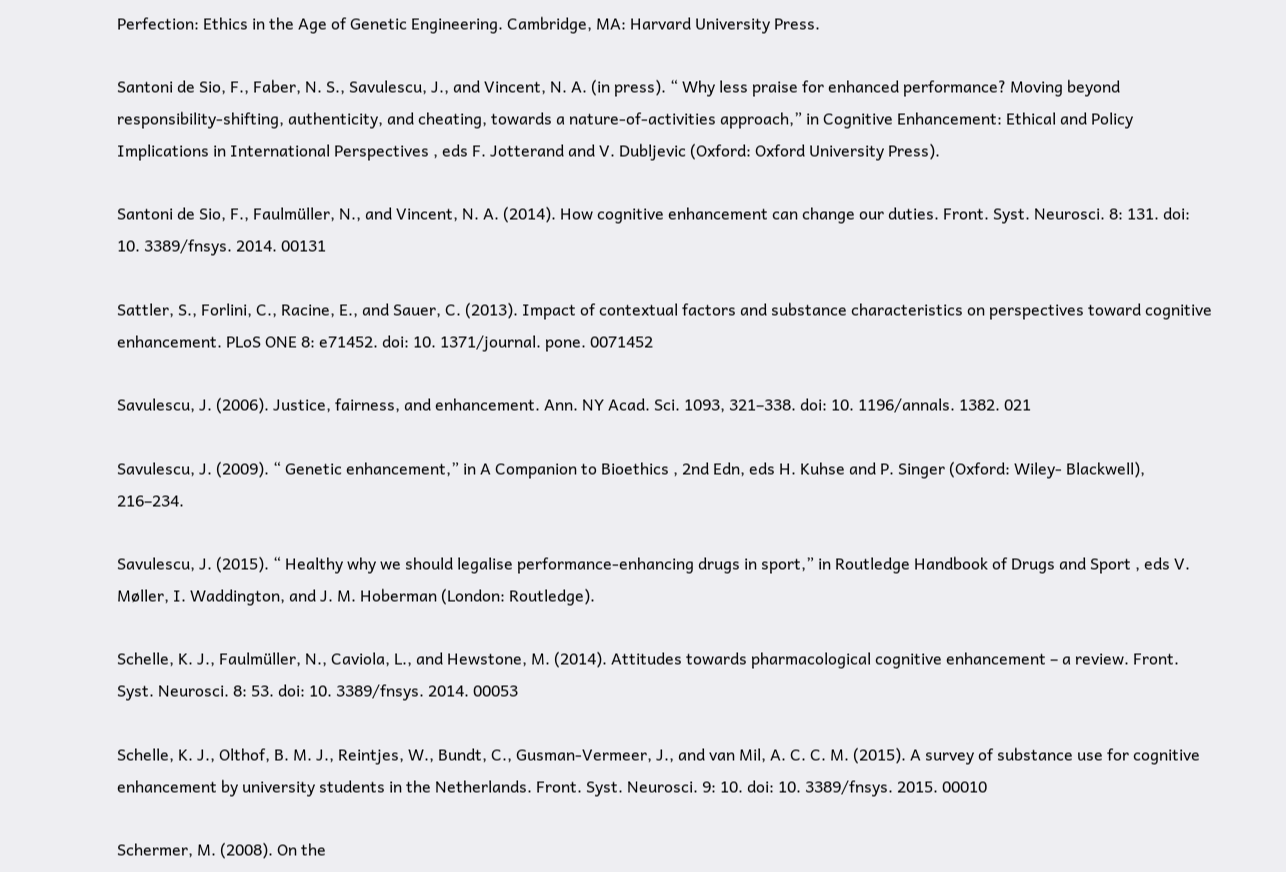Perfection: Ethics in the Age of Genetic Engineering. Cambridge, MA: Harvard University Press.

Santoni de Sio, F., Faber, N. S., Savulescu, J., and Vincent, N. A. (in press). “ Why less praise for enhanced performance? Moving beyond responsibility-shifting, authenticity, and cheating, towards a nature-of-activities approach,” in Cognitive Enhancement: Ethical and Policy Implications in International Perspectives , eds F. Jotterand and V. Dubljevic (Oxford: Oxford University Press).

Santoni de Sio, F., Faulmüller, N., and Vincent, N. A. (2014). How cognitive enhancement can change our duties. Front. Syst. Neurosci. 8: 131. doi: 10. 3389/fnsys. 2014. 00131

Sattler, S., Forlini, C., Racine, E., and Sauer, C. (2013). Impact of contextual factors and substance characteristics on perspectives toward cognitive enhancement. PLoS ONE 8: e71452. doi: 10. 1371/journal. pone. 0071452

Savulescu, J. (2006). Justice, fairness, and enhancement. Ann. NY Acad. Sci. 1093, 321–338. doi: 10. 1196/annals. 1382. 021

Savulescu, J. (2009). “ Genetic enhancement,” in A Companion to Bioethics , 2nd Edn, eds H. Kuhse and P. Singer (Oxford: Wiley- Blackwell), 216–234.

Savulescu, J. (2015). “ Healthy why we should legalise performance-enhancing drugs in sport,” in Routledge Handbook of Drugs and Sport , eds V. Møller, I. Waddington, and J. M. Hoberman (London: Routledge).

Schelle, K. J., Faulmüller, N., Caviola, L., and Hewstone, M. (2014). Attitudes towards pharmacological cognitive enhancement – a review. Front. Syst. Neurosci. 8: 53. doi: 10. 3389/fnsys. 2014. 00053

Schelle, K. J., Olthof, B. M. J., Reintjes, W., Bundt, C., Gusman-Vermeer, J., and van Mil, A. C. C. M. (2015). A survey of substance use for cognitive enhancement by university students in the Netherlands. Front. Syst. Neurosci. 9: 10. doi: 10. 3389/fnsys. 2015. 00010

Schermer, M. (2008). On the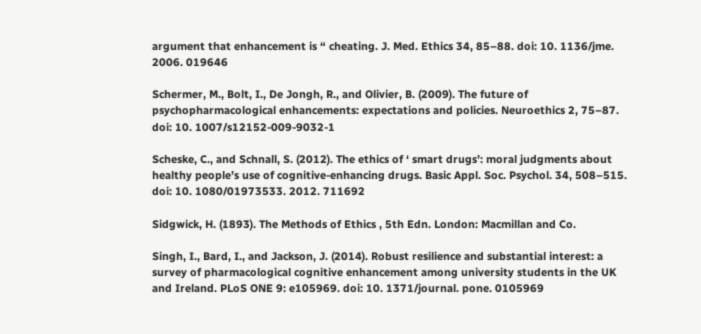argument that enhancement is “ cheating. J. Med. Ethics 34, 85–88. doi: 10. 1136/jme. 2006. 019646

Schermer, M., Bolt, I., De Jongh, R., and Olivier, B. (2009). The future of psychopharmacological enhancements: expectations and policies. Neuroethics 2, 75–87. doi: 10. 1007/s12152-009-9032-1

Scheske, C., and Schnall, S. (2012). The ethics of ‘ smart drugs’: moral judgments about healthy people’s use of cognitive-enhancing drugs. Basic Appl. Soc. Psychol. 34, 508–515. doi: 10. 1080/01973533. 2012. 711692

Sidgwick, H. (1893). The Methods of Ethics , 5th Edn. London: Macmillan and Co.

Singh, I., Bard, I., and Jackson, J. (2014). Robust resilience and substantial interest: a survey of pharmacological cognitive enhancement among university students in the UK and Ireland. PLoS ONE 9: e105969. doi: 10. 1371/journal. pone. 0105969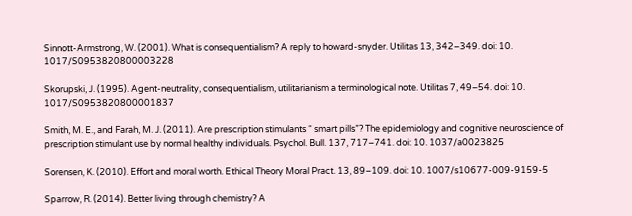Sinnott-Armstrong, W. (2001). What is consequentialism? A reply to howard-snyder. Utilitas 13, 342–349. doi: 10. 1017/S0953820800003228

Skorupski, J. (1995). Agent-neutrality, consequentialism, utilitarianism a terminological note. Utilitas 7, 49–54. doi: 10. 1017/S0953820800001837

Smith, M. E., and Farah, M. J. (2011). Are prescription stimulants “ smart pills”? The epidemiology and cognitive neuroscience of prescription stimulant use by normal healthy individuals. Psychol. Bull. 137, 717–741. doi: 10. 1037/a0023825

Sorensen, K. (2010). Effort and moral worth. Ethical Theory Moral Pract. 13, 89–109. doi: 10. 1007/s10677-009-9159-5

Sparrow, R. (2014). Better living through chemistry? A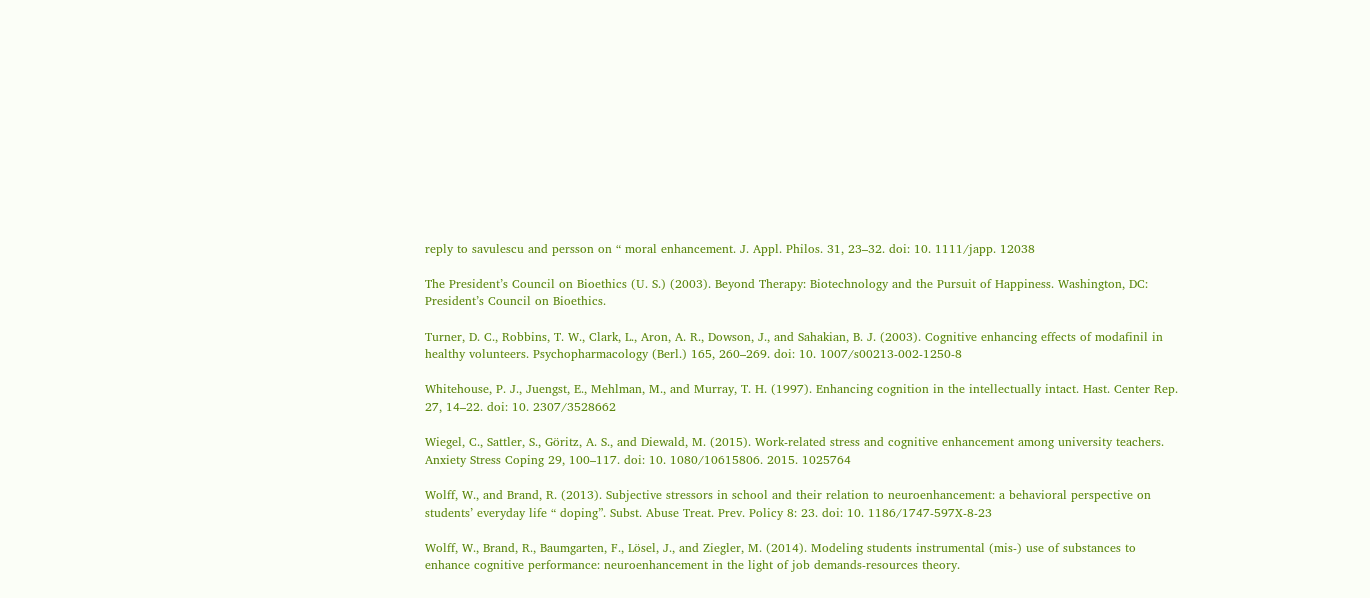reply to savulescu and persson on “ moral enhancement. J. Appl. Philos. 31, 23–32. doi: 10. 1111/japp. 12038

The President’s Council on Bioethics (U. S.) (2003). Beyond Therapy: Biotechnology and the Pursuit of Happiness. Washington, DC: President’s Council on Bioethics.

Turner, D. C., Robbins, T. W., Clark, L., Aron, A. R., Dowson, J., and Sahakian, B. J. (2003). Cognitive enhancing effects of modafinil in healthy volunteers. Psychopharmacology (Berl.) 165, 260–269. doi: 10. 1007/s00213-002-1250-8

Whitehouse, P. J., Juengst, E., Mehlman, M., and Murray, T. H. (1997). Enhancing cognition in the intellectually intact. Hast. Center Rep. 27, 14–22. doi: 10. 2307/3528662

Wiegel, C., Sattler, S., Göritz, A. S., and Diewald, M. (2015). Work-related stress and cognitive enhancement among university teachers. Anxiety Stress Coping 29, 100–117. doi: 10. 1080/10615806. 2015. 1025764

Wolff, W., and Brand, R. (2013). Subjective stressors in school and their relation to neuroenhancement: a behavioral perspective on students’ everyday life “ doping”. Subst. Abuse Treat. Prev. Policy 8: 23. doi: 10. 1186/1747-597X-8-23

Wolff, W., Brand, R., Baumgarten, F., Lösel, J., and Ziegler, M. (2014). Modeling students instrumental (mis-) use of substances to enhance cognitive performance: neuroenhancement in the light of job demands-resources theory.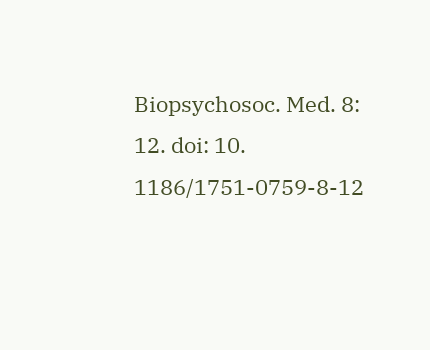Biopsychosoc. Med. 8: 12. doi: 10. 1186/1751-0759-8-12